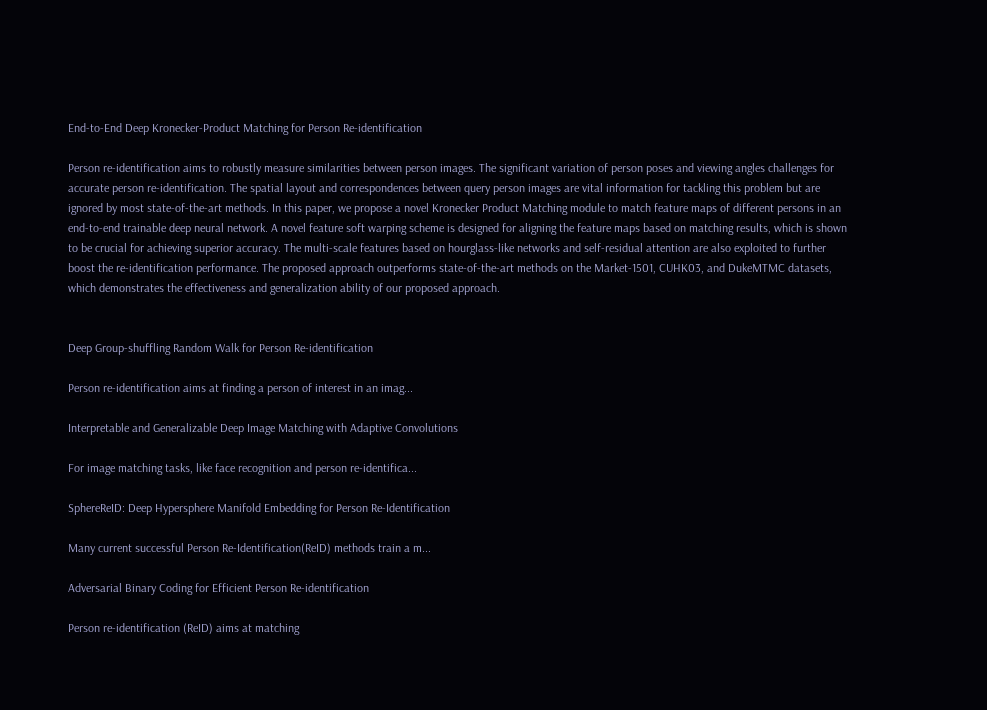End-to-End Deep Kronecker-Product Matching for Person Re-identification

Person re-identification aims to robustly measure similarities between person images. The significant variation of person poses and viewing angles challenges for accurate person re-identification. The spatial layout and correspondences between query person images are vital information for tackling this problem but are ignored by most state-of-the-art methods. In this paper, we propose a novel Kronecker Product Matching module to match feature maps of different persons in an end-to-end trainable deep neural network. A novel feature soft warping scheme is designed for aligning the feature maps based on matching results, which is shown to be crucial for achieving superior accuracy. The multi-scale features based on hourglass-like networks and self-residual attention are also exploited to further boost the re-identification performance. The proposed approach outperforms state-of-the-art methods on the Market-1501, CUHK03, and DukeMTMC datasets, which demonstrates the effectiveness and generalization ability of our proposed approach.


Deep Group-shuffling Random Walk for Person Re-identification

Person re-identification aims at finding a person of interest in an imag...

Interpretable and Generalizable Deep Image Matching with Adaptive Convolutions

For image matching tasks, like face recognition and person re-identifica...

SphereReID: Deep Hypersphere Manifold Embedding for Person Re-Identification

Many current successful Person Re-Identification(ReID) methods train a m...

Adversarial Binary Coding for Efficient Person Re-identification

Person re-identification (ReID) aims at matching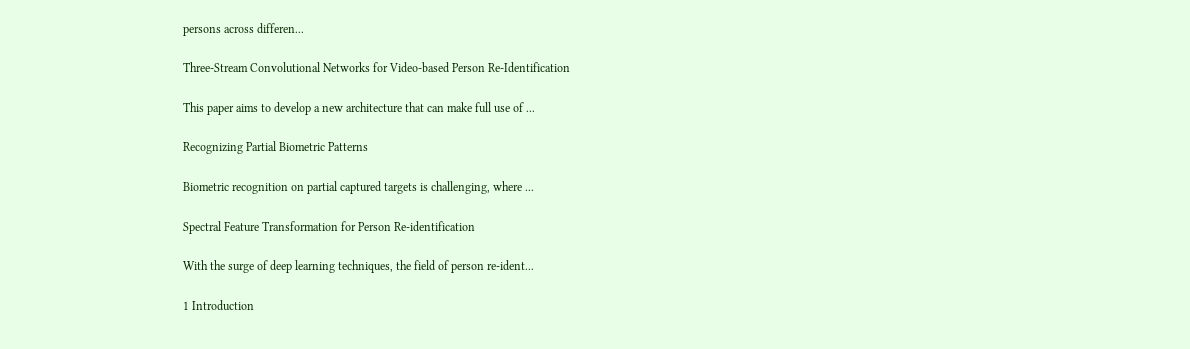persons across differen...

Three-Stream Convolutional Networks for Video-based Person Re-Identification

This paper aims to develop a new architecture that can make full use of ...

Recognizing Partial Biometric Patterns

Biometric recognition on partial captured targets is challenging, where ...

Spectral Feature Transformation for Person Re-identification

With the surge of deep learning techniques, the field of person re-ident...

1 Introduction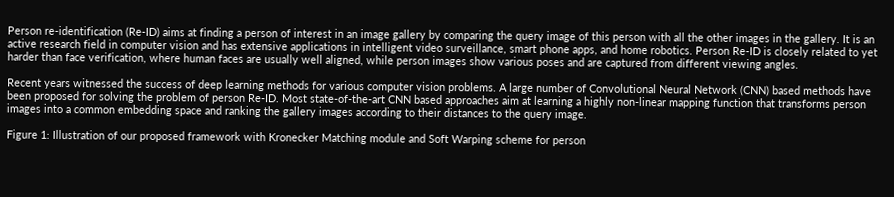Person re-identification (Re-ID) aims at finding a person of interest in an image gallery by comparing the query image of this person with all the other images in the gallery. It is an active research field in computer vision and has extensive applications in intelligent video surveillance, smart phone apps, and home robotics. Person Re-ID is closely related to yet harder than face verification, where human faces are usually well aligned, while person images show various poses and are captured from different viewing angles.

Recent years witnessed the success of deep learning methods for various computer vision problems. A large number of Convolutional Neural Network (CNN) based methods have been proposed for solving the problem of person Re-ID. Most state-of-the-art CNN based approaches aim at learning a highly non-linear mapping function that transforms person images into a common embedding space and ranking the gallery images according to their distances to the query image.

Figure 1: Illustration of our proposed framework with Kronecker Matching module and Soft Warping scheme for person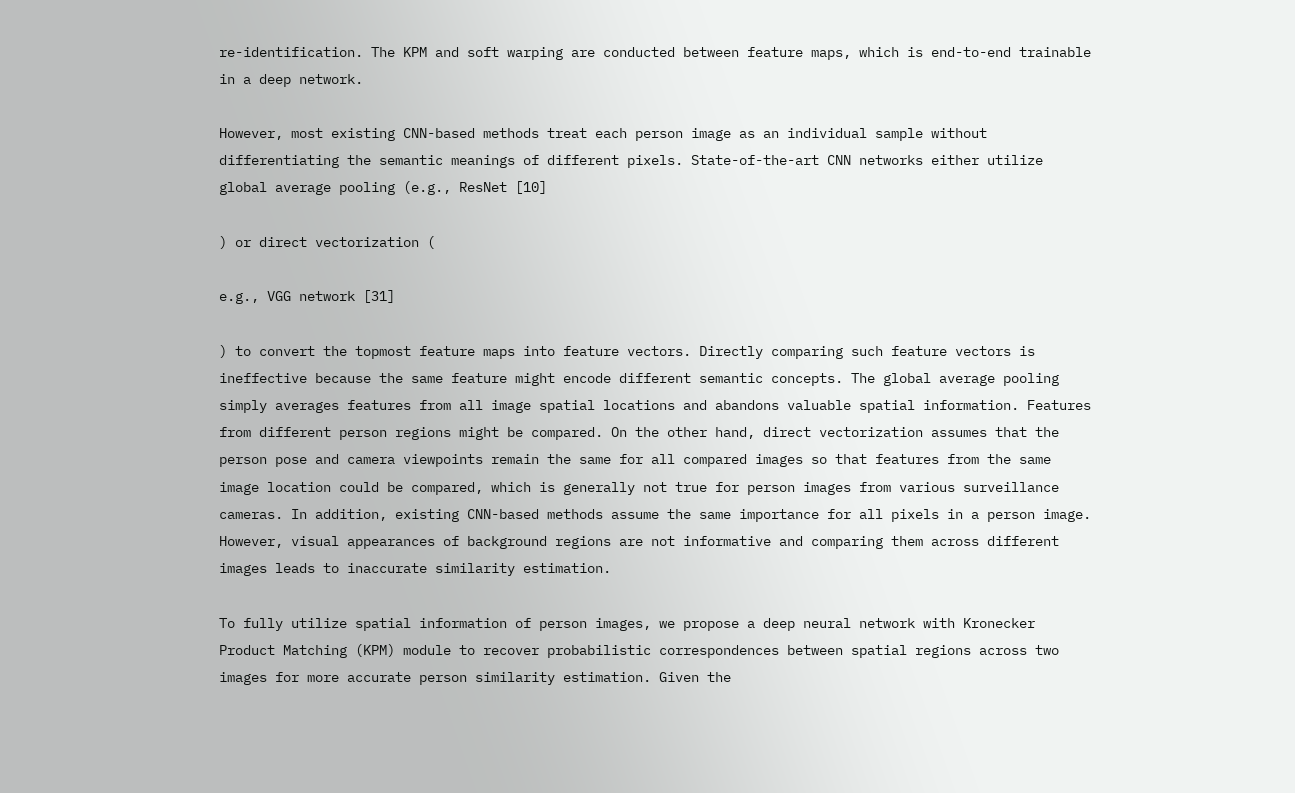re-identification. The KPM and soft warping are conducted between feature maps, which is end-to-end trainable in a deep network.

However, most existing CNN-based methods treat each person image as an individual sample without differentiating the semantic meanings of different pixels. State-of-the-art CNN networks either utilize global average pooling (e.g., ResNet [10]

) or direct vectorization (

e.g., VGG network [31]

) to convert the topmost feature maps into feature vectors. Directly comparing such feature vectors is ineffective because the same feature might encode different semantic concepts. The global average pooling simply averages features from all image spatial locations and abandons valuable spatial information. Features from different person regions might be compared. On the other hand, direct vectorization assumes that the person pose and camera viewpoints remain the same for all compared images so that features from the same image location could be compared, which is generally not true for person images from various surveillance cameras. In addition, existing CNN-based methods assume the same importance for all pixels in a person image. However, visual appearances of background regions are not informative and comparing them across different images leads to inaccurate similarity estimation.

To fully utilize spatial information of person images, we propose a deep neural network with Kronecker Product Matching (KPM) module to recover probabilistic correspondences between spatial regions across two images for more accurate person similarity estimation. Given the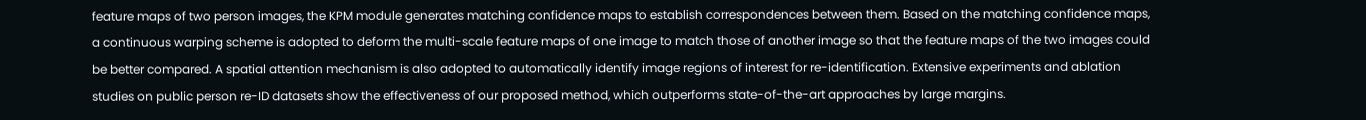feature maps of two person images, the KPM module generates matching confidence maps to establish correspondences between them. Based on the matching confidence maps, a continuous warping scheme is adopted to deform the multi-scale feature maps of one image to match those of another image so that the feature maps of the two images could be better compared. A spatial attention mechanism is also adopted to automatically identify image regions of interest for re-identification. Extensive experiments and ablation studies on public person re-ID datasets show the effectiveness of our proposed method, which outperforms state-of-the-art approaches by large margins.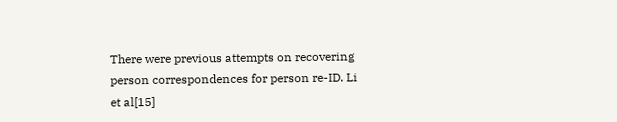There were previous attempts on recovering person correspondences for person re-ID. Li et al[15]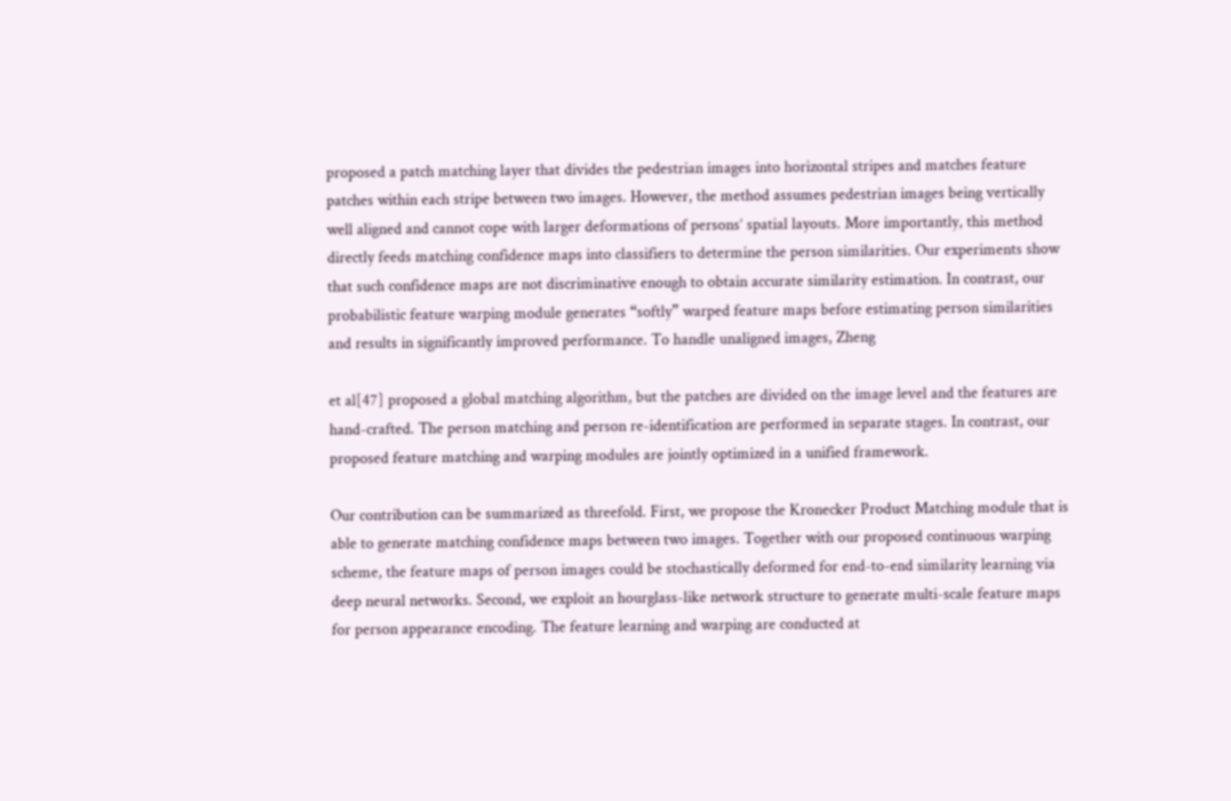proposed a patch matching layer that divides the pedestrian images into horizontal stripes and matches feature patches within each stripe between two images. However, the method assumes pedestrian images being vertically well aligned and cannot cope with larger deformations of persons’ spatial layouts. More importantly, this method directly feeds matching confidence maps into classifiers to determine the person similarities. Our experiments show that such confidence maps are not discriminative enough to obtain accurate similarity estimation. In contrast, our probabilistic feature warping module generates “softly” warped feature maps before estimating person similarities and results in significantly improved performance. To handle unaligned images, Zheng

et al[47] proposed a global matching algorithm, but the patches are divided on the image level and the features are hand-crafted. The person matching and person re-identification are performed in separate stages. In contrast, our proposed feature matching and warping modules are jointly optimized in a unified framework.

Our contribution can be summarized as threefold. First, we propose the Kronecker Product Matching module that is able to generate matching confidence maps between two images. Together with our proposed continuous warping scheme, the feature maps of person images could be stochastically deformed for end-to-end similarity learning via deep neural networks. Second, we exploit an hourglass-like network structure to generate multi-scale feature maps for person appearance encoding. The feature learning and warping are conducted at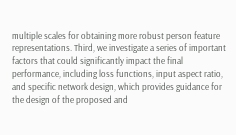multiple scales for obtaining more robust person feature representations. Third, we investigate a series of important factors that could significantly impact the final performance, including loss functions, input aspect ratio, and specific network design, which provides guidance for the design of the proposed and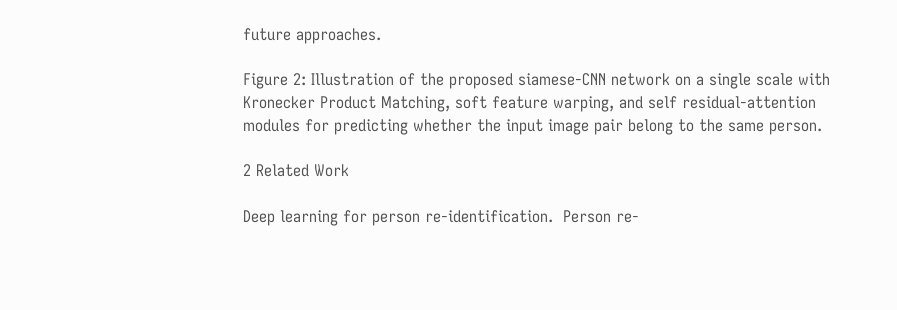future approaches.

Figure 2: Illustration of the proposed siamese-CNN network on a single scale with Kronecker Product Matching, soft feature warping, and self residual-attention modules for predicting whether the input image pair belong to the same person.

2 Related Work

Deep learning for person re-identification.  Person re-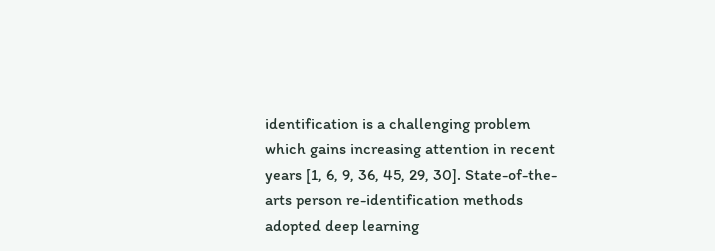identification is a challenging problem which gains increasing attention in recent years [1, 6, 9, 36, 45, 29, 30]. State-of-the-arts person re-identification methods adopted deep learning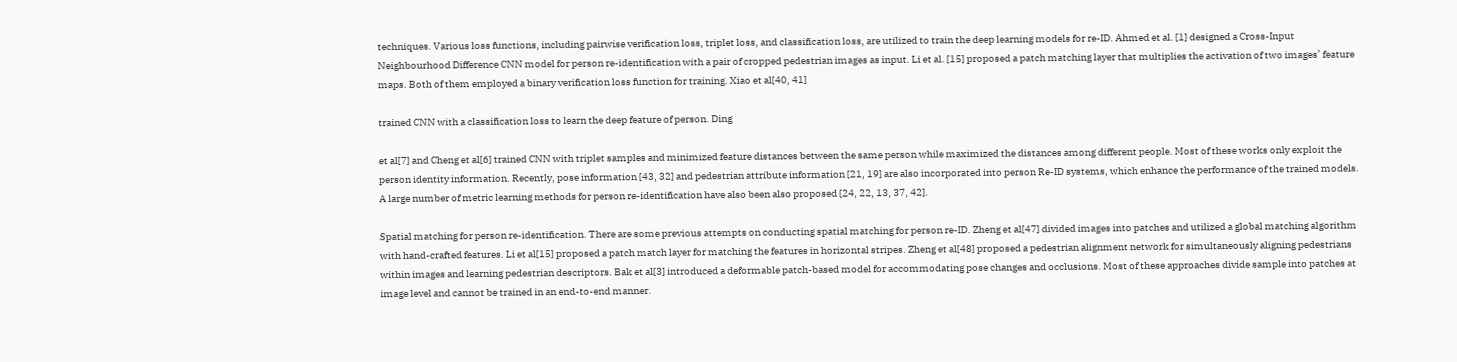techniques. Various loss functions, including pairwise verification loss, triplet loss, and classification loss, are utilized to train the deep learning models for re-ID. Ahmed et al. [1] designed a Cross-Input Neighbourhood Difference CNN model for person re-identification with a pair of cropped pedestrian images as input. Li et al. [15] proposed a patch matching layer that multiplies the activation of two images’ feature maps. Both of them employed a binary verification loss function for training. Xiao et al[40, 41]

trained CNN with a classification loss to learn the deep feature of person. Ding

et al[7] and Cheng et al[6] trained CNN with triplet samples and minimized feature distances between the same person while maximized the distances among different people. Most of these works only exploit the person identity information. Recently, pose information [43, 32] and pedestrian attribute information [21, 19] are also incorporated into person Re-ID systems, which enhance the performance of the trained models. A large number of metric learning methods for person re-identification have also been also proposed [24, 22, 13, 37, 42].

Spatial matching for person re-identification. There are some previous attempts on conducting spatial matching for person re-ID. Zheng et al[47] divided images into patches and utilized a global matching algorithm with hand-crafted features. Li et al[15] proposed a patch match layer for matching the features in horizontal stripes. Zheng et al[48] proposed a pedestrian alignment network for simultaneously aligning pedestrians within images and learning pedestrian descriptors. Bak et al[3] introduced a deformable patch-based model for accommodating pose changes and occlusions. Most of these approaches divide sample into patches at image level and cannot be trained in an end-to-end manner.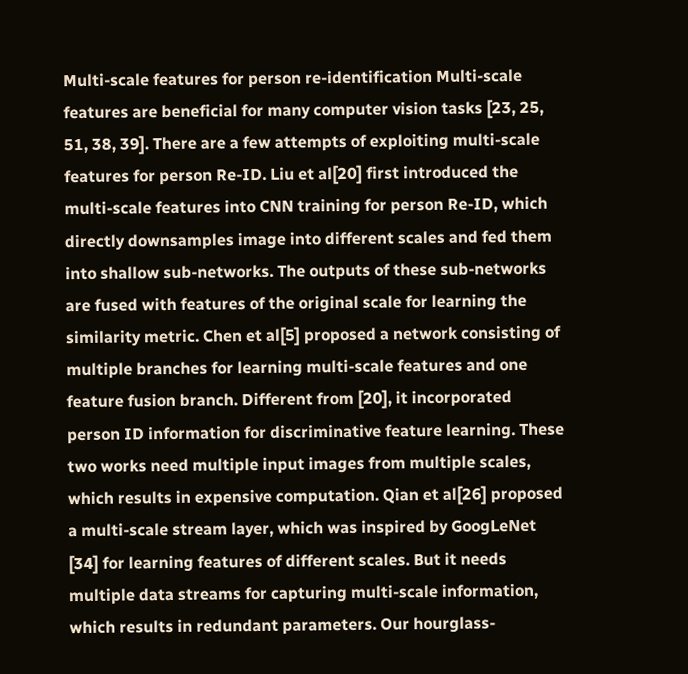Multi-scale features for person re-identification Multi-scale features are beneficial for many computer vision tasks [23, 25, 51, 38, 39]. There are a few attempts of exploiting multi-scale features for person Re-ID. Liu et al[20] first introduced the multi-scale features into CNN training for person Re-ID, which directly downsamples image into different scales and fed them into shallow sub-networks. The outputs of these sub-networks are fused with features of the original scale for learning the similarity metric. Chen et al[5] proposed a network consisting of multiple branches for learning multi-scale features and one feature fusion branch. Different from [20], it incorporated person ID information for discriminative feature learning. These two works need multiple input images from multiple scales, which results in expensive computation. Qian et al[26] proposed a multi-scale stream layer, which was inspired by GoogLeNet [34] for learning features of different scales. But it needs multiple data streams for capturing multi-scale information, which results in redundant parameters. Our hourglass-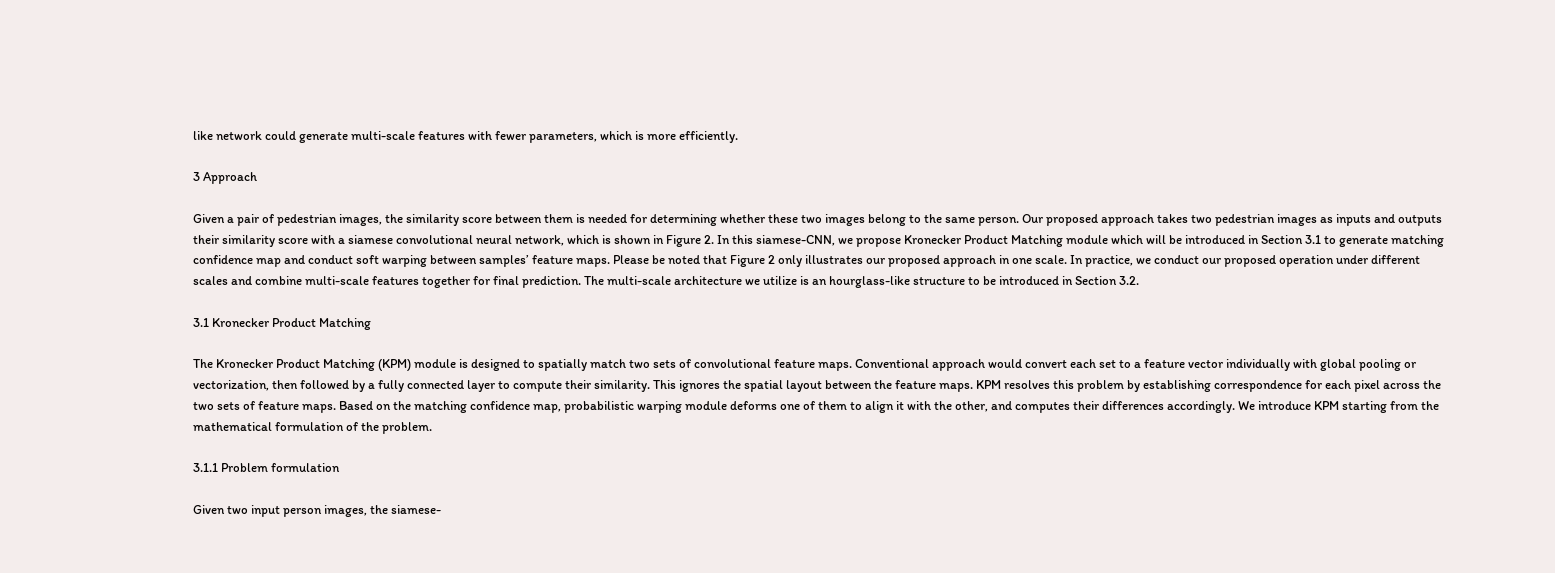like network could generate multi-scale features with fewer parameters, which is more efficiently.

3 Approach

Given a pair of pedestrian images, the similarity score between them is needed for determining whether these two images belong to the same person. Our proposed approach takes two pedestrian images as inputs and outputs their similarity score with a siamese convolutional neural network, which is shown in Figure 2. In this siamese-CNN, we propose Kronecker Product Matching module which will be introduced in Section 3.1 to generate matching confidence map and conduct soft warping between samples’ feature maps. Please be noted that Figure 2 only illustrates our proposed approach in one scale. In practice, we conduct our proposed operation under different scales and combine multi-scale features together for final prediction. The multi-scale architecture we utilize is an hourglass-like structure to be introduced in Section 3.2.

3.1 Kronecker Product Matching

The Kronecker Product Matching (KPM) module is designed to spatially match two sets of convolutional feature maps. Conventional approach would convert each set to a feature vector individually with global pooling or vectorization, then followed by a fully connected layer to compute their similarity. This ignores the spatial layout between the feature maps. KPM resolves this problem by establishing correspondence for each pixel across the two sets of feature maps. Based on the matching confidence map, probabilistic warping module deforms one of them to align it with the other, and computes their differences accordingly. We introduce KPM starting from the mathematical formulation of the problem.

3.1.1 Problem formulation

Given two input person images, the siamese-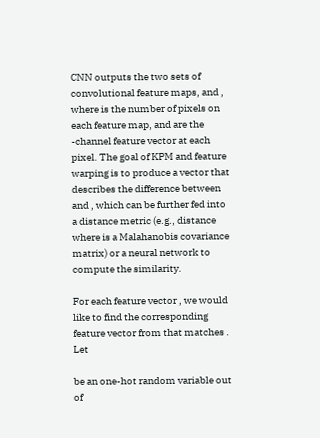CNN outputs the two sets of convolutional feature maps, and , where is the number of pixels on each feature map, and are the -channel feature vector at each pixel. The goal of KPM and feature warping is to produce a vector that describes the difference between and , which can be further fed into a distance metric (e.g., distance where is a Malahanobis covariance matrix) or a neural network to compute the similarity.

For each feature vector , we would like to find the corresponding feature vector from that matches . Let

be an one-hot random variable out of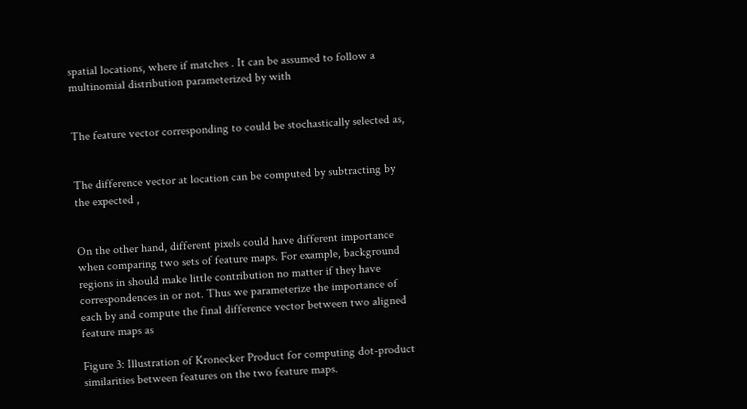spatial locations, where if matches . It can be assumed to follow a multinomial distribution parameterized by with


The feature vector corresponding to could be stochastically selected as,


The difference vector at location can be computed by subtracting by the expected ,


On the other hand, different pixels could have different importance when comparing two sets of feature maps. For example, background regions in should make little contribution no matter if they have correspondences in or not. Thus we parameterize the importance of each by and compute the final difference vector between two aligned feature maps as

Figure 3: Illustration of Kronecker Product for computing dot-product similarities between features on the two feature maps.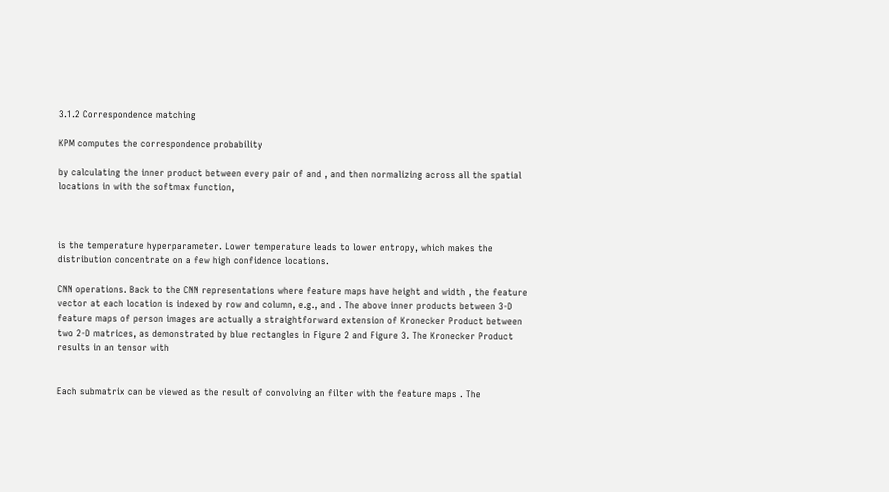3.1.2 Correspondence matching

KPM computes the correspondence probability

by calculating the inner product between every pair of and , and then normalizing across all the spatial locations in with the softmax function,



is the temperature hyperparameter. Lower temperature leads to lower entropy, which makes the distribution concentrate on a few high confidence locations.

CNN operations. Back to the CNN representations where feature maps have height and width , the feature vector at each location is indexed by row and column, e.g., and . The above inner products between 3-D feature maps of person images are actually a straightforward extension of Kronecker Product between two 2-D matrices, as demonstrated by blue rectangles in Figure 2 and Figure 3. The Kronecker Product results in an tensor with


Each submatrix can be viewed as the result of convolving an filter with the feature maps . The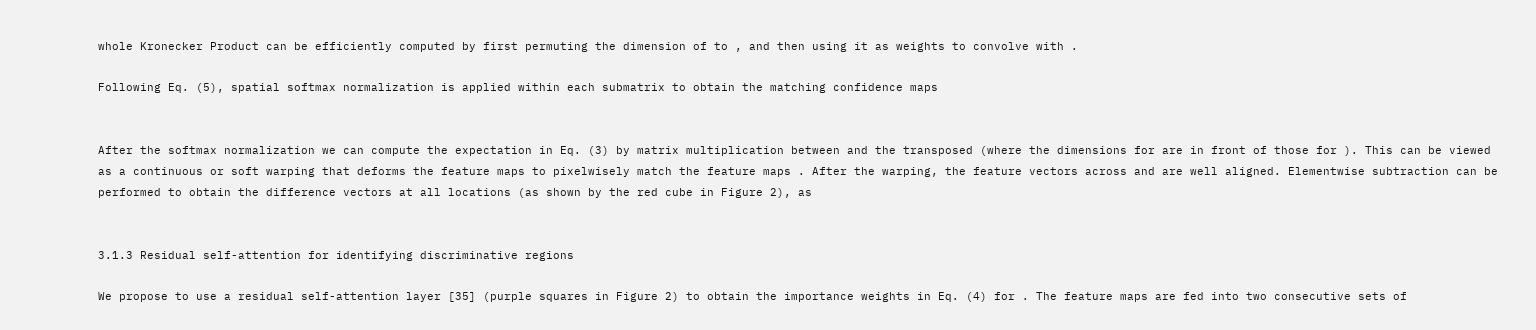whole Kronecker Product can be efficiently computed by first permuting the dimension of to , and then using it as weights to convolve with .

Following Eq. (5), spatial softmax normalization is applied within each submatrix to obtain the matching confidence maps


After the softmax normalization we can compute the expectation in Eq. (3) by matrix multiplication between and the transposed (where the dimensions for are in front of those for ). This can be viewed as a continuous or soft warping that deforms the feature maps to pixelwisely match the feature maps . After the warping, the feature vectors across and are well aligned. Elementwise subtraction can be performed to obtain the difference vectors at all locations (as shown by the red cube in Figure 2), as


3.1.3 Residual self-attention for identifying discriminative regions

We propose to use a residual self-attention layer [35] (purple squares in Figure 2) to obtain the importance weights in Eq. (4) for . The feature maps are fed into two consecutive sets of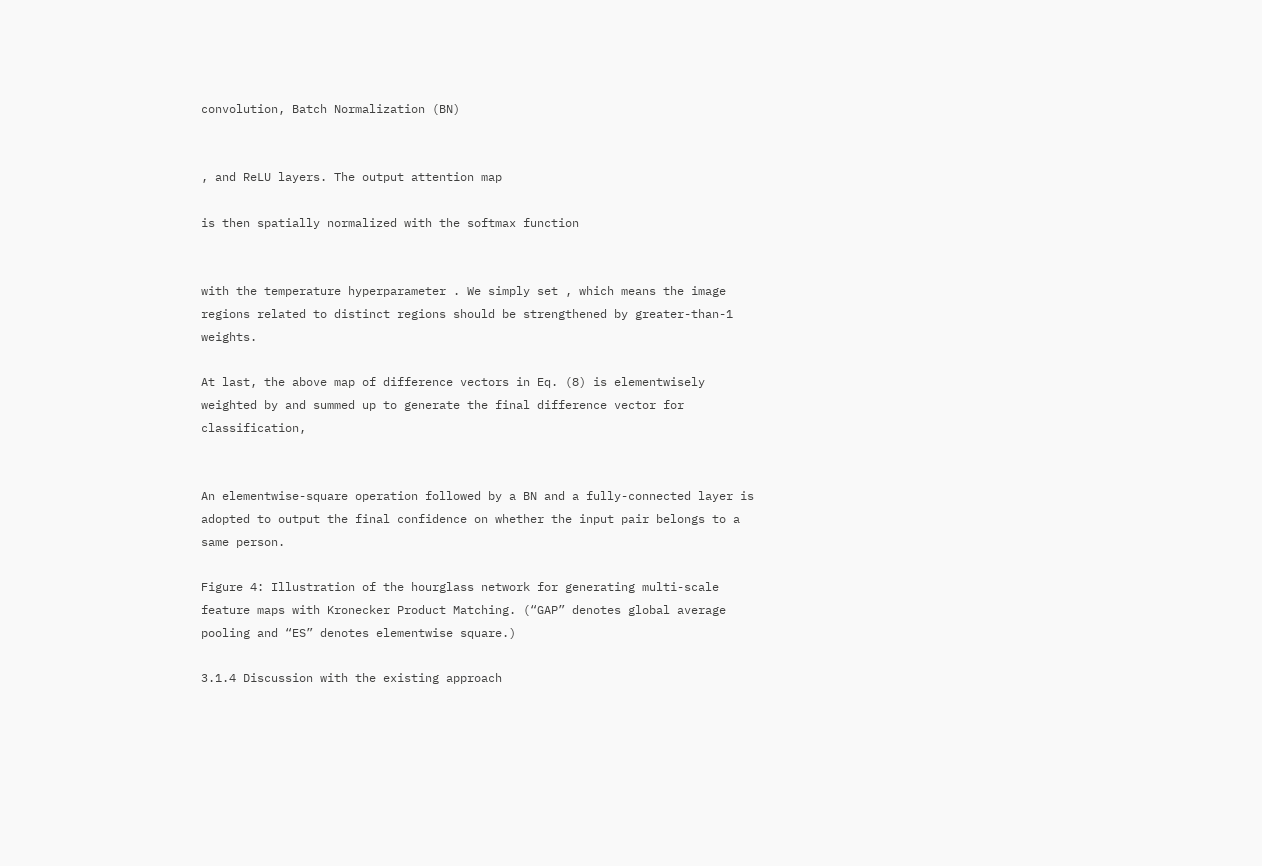convolution, Batch Normalization (BN)


, and ReLU layers. The output attention map

is then spatially normalized with the softmax function


with the temperature hyperparameter . We simply set , which means the image regions related to distinct regions should be strengthened by greater-than-1 weights.

At last, the above map of difference vectors in Eq. (8) is elementwisely weighted by and summed up to generate the final difference vector for classification,


An elementwise-square operation followed by a BN and a fully-connected layer is adopted to output the final confidence on whether the input pair belongs to a same person.

Figure 4: Illustration of the hourglass network for generating multi-scale feature maps with Kronecker Product Matching. (“GAP” denotes global average pooling and “ES” denotes elementwise square.)

3.1.4 Discussion with the existing approach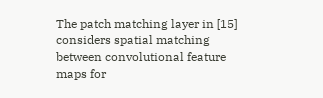The patch matching layer in [15] considers spatial matching between convolutional feature maps for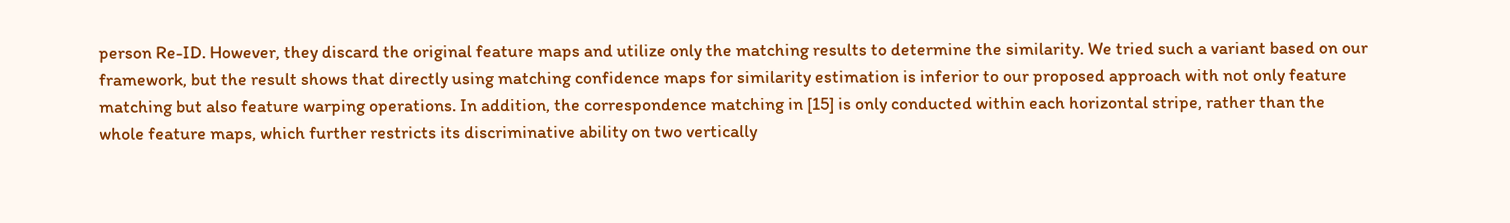person Re-ID. However, they discard the original feature maps and utilize only the matching results to determine the similarity. We tried such a variant based on our framework, but the result shows that directly using matching confidence maps for similarity estimation is inferior to our proposed approach with not only feature matching but also feature warping operations. In addition, the correspondence matching in [15] is only conducted within each horizontal stripe, rather than the whole feature maps, which further restricts its discriminative ability on two vertically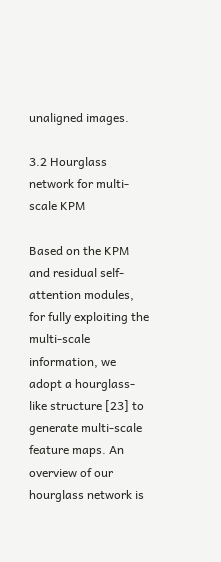unaligned images.

3.2 Hourglass network for multi-scale KPM

Based on the KPM and residual self-attention modules, for fully exploiting the multi-scale information, we adopt a hourglass-like structure [23] to generate multi-scale feature maps. An overview of our hourglass network is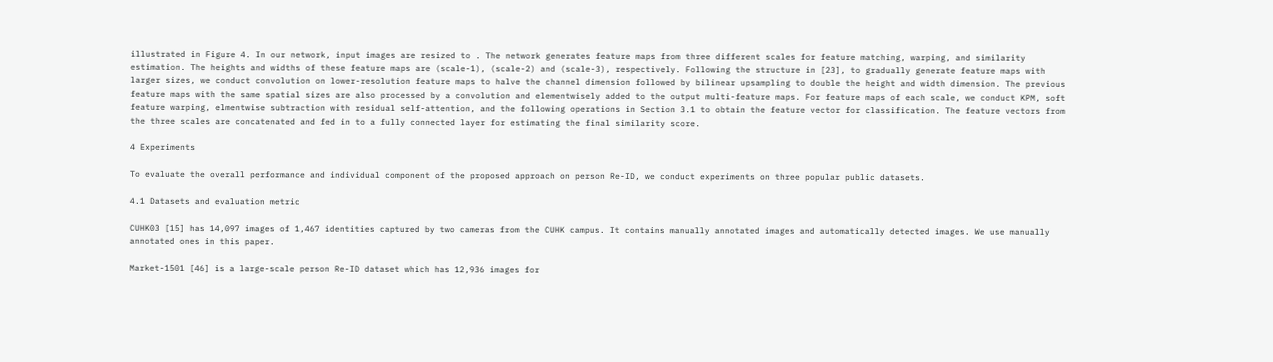illustrated in Figure 4. In our network, input images are resized to . The network generates feature maps from three different scales for feature matching, warping, and similarity estimation. The heights and widths of these feature maps are (scale-1), (scale-2) and (scale-3), respectively. Following the structure in [23], to gradually generate feature maps with larger sizes, we conduct convolution on lower-resolution feature maps to halve the channel dimension followed by bilinear upsampling to double the height and width dimension. The previous feature maps with the same spatial sizes are also processed by a convolution and elementwisely added to the output multi-feature maps. For feature maps of each scale, we conduct KPM, soft feature warping, elmentwise subtraction with residual self-attention, and the following operations in Section 3.1 to obtain the feature vector for classification. The feature vectors from the three scales are concatenated and fed in to a fully connected layer for estimating the final similarity score.

4 Experiments

To evaluate the overall performance and individual component of the proposed approach on person Re-ID, we conduct experiments on three popular public datasets.

4.1 Datasets and evaluation metric

CUHK03 [15] has 14,097 images of 1,467 identities captured by two cameras from the CUHK campus. It contains manually annotated images and automatically detected images. We use manually annotated ones in this paper.

Market-1501 [46] is a large-scale person Re-ID dataset which has 12,936 images for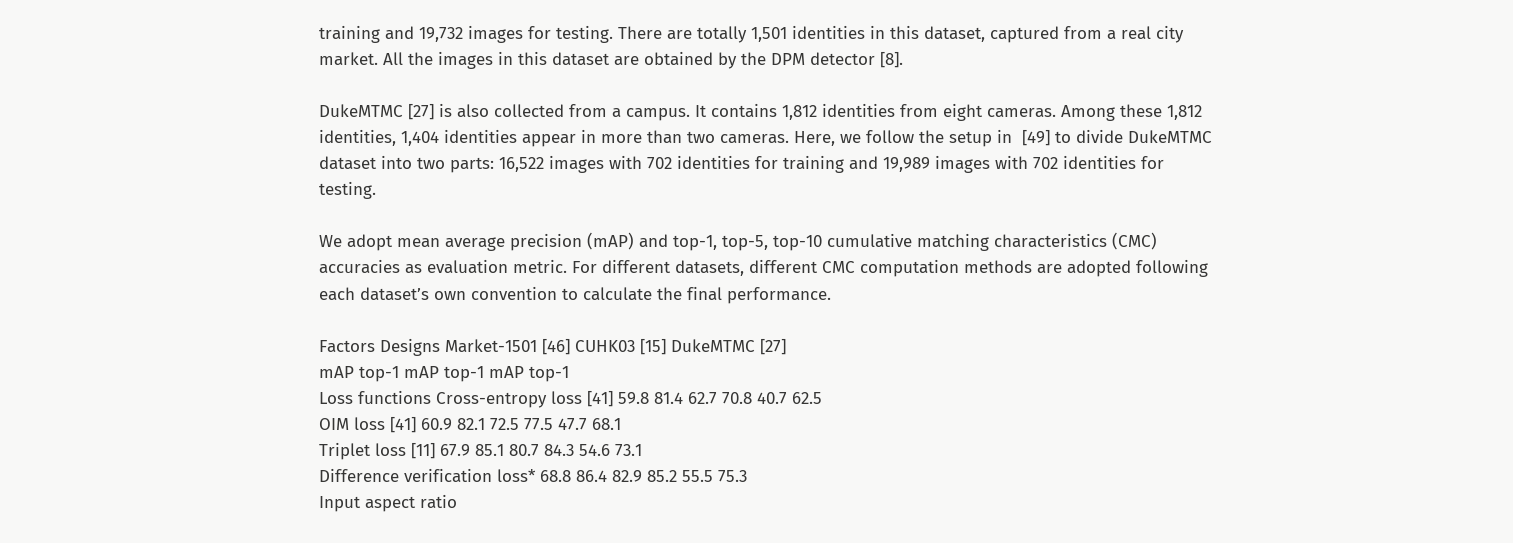training and 19,732 images for testing. There are totally 1,501 identities in this dataset, captured from a real city market. All the images in this dataset are obtained by the DPM detector [8].

DukeMTMC [27] is also collected from a campus. It contains 1,812 identities from eight cameras. Among these 1,812 identities, 1,404 identities appear in more than two cameras. Here, we follow the setup in  [49] to divide DukeMTMC dataset into two parts: 16,522 images with 702 identities for training and 19,989 images with 702 identities for testing.

We adopt mean average precision (mAP) and top-1, top-5, top-10 cumulative matching characteristics (CMC) accuracies as evaluation metric. For different datasets, different CMC computation methods are adopted following each dataset’s own convention to calculate the final performance.

Factors Designs Market-1501 [46] CUHK03 [15] DukeMTMC [27]
mAP top-1 mAP top-1 mAP top-1
Loss functions Cross-entropy loss [41] 59.8 81.4 62.7 70.8 40.7 62.5
OIM loss [41] 60.9 82.1 72.5 77.5 47.7 68.1
Triplet loss [11] 67.9 85.1 80.7 84.3 54.6 73.1
Difference verification loss* 68.8 86.4 82.9 85.2 55.5 75.3
Input aspect ratio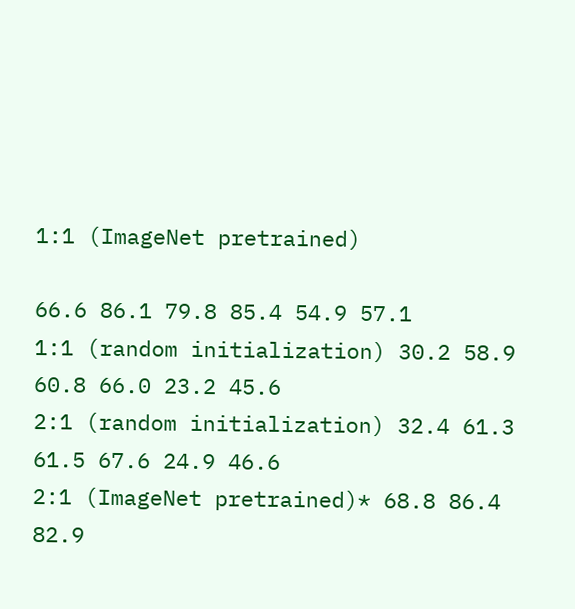1:1 (ImageNet pretrained)

66.6 86.1 79.8 85.4 54.9 57.1
1:1 (random initialization) 30.2 58.9 60.8 66.0 23.2 45.6
2:1 (random initialization) 32.4 61.3 61.5 67.6 24.9 46.6
2:1 (ImageNet pretrained)* 68.8 86.4 82.9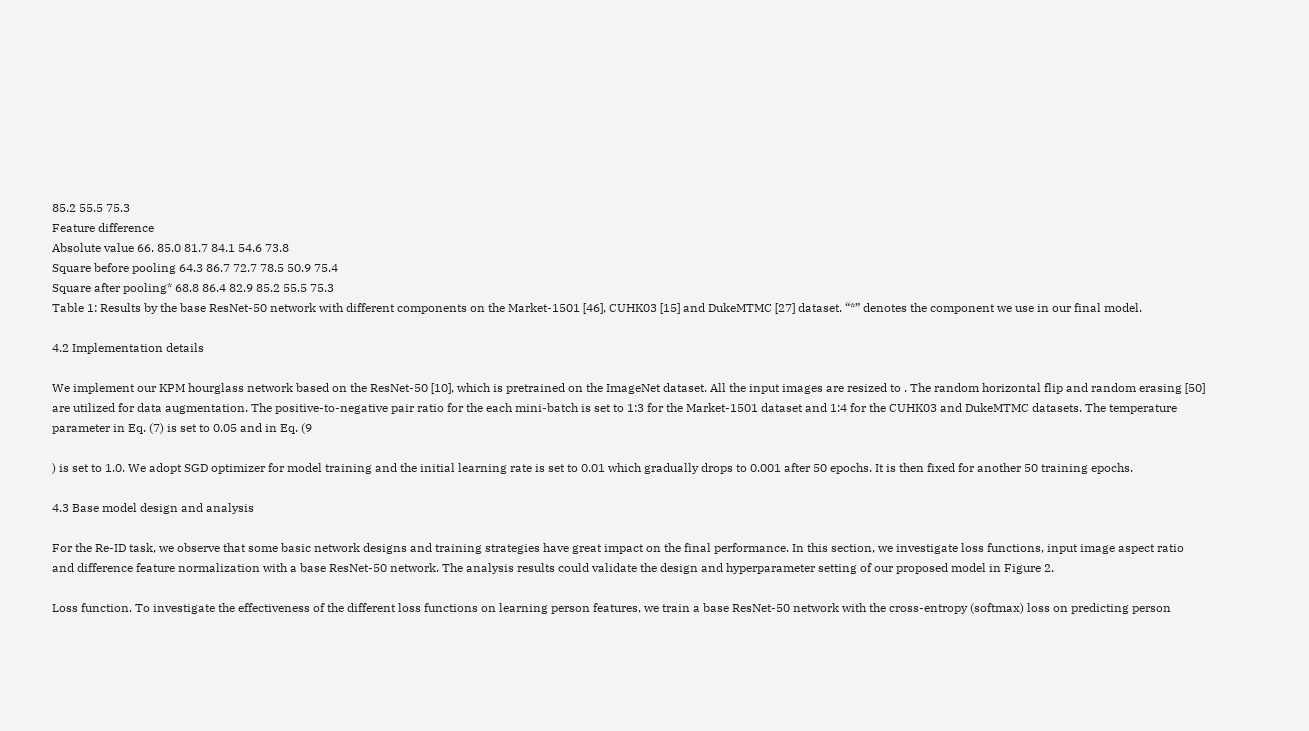85.2 55.5 75.3
Feature difference
Absolute value 66. 85.0 81.7 84.1 54.6 73.8
Square before pooling 64.3 86.7 72.7 78.5 50.9 75.4
Square after pooling* 68.8 86.4 82.9 85.2 55.5 75.3
Table 1: Results by the base ResNet-50 network with different components on the Market-1501 [46], CUHK03 [15] and DukeMTMC [27] dataset. “*” denotes the component we use in our final model.

4.2 Implementation details

We implement our KPM hourglass network based on the ResNet-50 [10], which is pretrained on the ImageNet dataset. All the input images are resized to . The random horizontal flip and random erasing [50] are utilized for data augmentation. The positive-to-negative pair ratio for the each mini-batch is set to 1:3 for the Market-1501 dataset and 1:4 for the CUHK03 and DukeMTMC datasets. The temperature parameter in Eq. (7) is set to 0.05 and in Eq. (9

) is set to 1.0. We adopt SGD optimizer for model training and the initial learning rate is set to 0.01 which gradually drops to 0.001 after 50 epochs. It is then fixed for another 50 training epochs.

4.3 Base model design and analysis

For the Re-ID task, we observe that some basic network designs and training strategies have great impact on the final performance. In this section, we investigate loss functions, input image aspect ratio and difference feature normalization with a base ResNet-50 network. The analysis results could validate the design and hyperparameter setting of our proposed model in Figure 2.

Loss function. To investigate the effectiveness of the different loss functions on learning person features, we train a base ResNet-50 network with the cross-entropy (softmax) loss on predicting person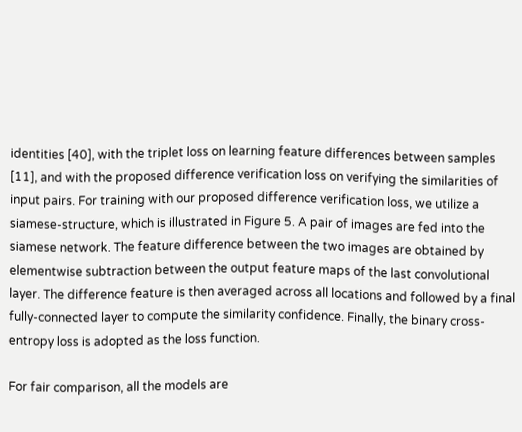identities [40], with the triplet loss on learning feature differences between samples [11], and with the proposed difference verification loss on verifying the similarities of input pairs. For training with our proposed difference verification loss, we utilize a siamese-structure, which is illustrated in Figure 5. A pair of images are fed into the siamese network. The feature difference between the two images are obtained by elementwise subtraction between the output feature maps of the last convolutional layer. The difference feature is then averaged across all locations and followed by a final fully-connected layer to compute the similarity confidence. Finally, the binary cross-entropy loss is adopted as the loss function.

For fair comparison, all the models are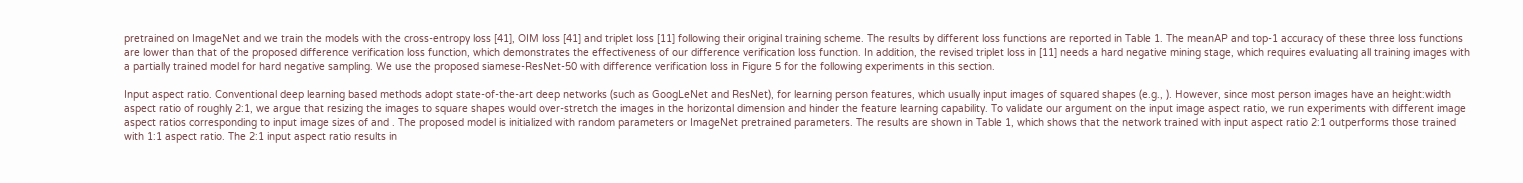pretrained on ImageNet and we train the models with the cross-entropy loss [41], OIM loss [41] and triplet loss [11] following their original training scheme. The results by different loss functions are reported in Table 1. The meanAP and top-1 accuracy of these three loss functions are lower than that of the proposed difference verification loss function, which demonstrates the effectiveness of our difference verification loss function. In addition, the revised triplet loss in [11] needs a hard negative mining stage, which requires evaluating all training images with a partially trained model for hard negative sampling. We use the proposed siamese-ResNet-50 with difference verification loss in Figure 5 for the following experiments in this section.

Input aspect ratio. Conventional deep learning based methods adopt state-of-the-art deep networks (such as GoogLeNet and ResNet), for learning person features, which usually input images of squared shapes (e.g., ). However, since most person images have an height:width aspect ratio of roughly 2:1, we argue that resizing the images to square shapes would over-stretch the images in the horizontal dimension and hinder the feature learning capability. To validate our argument on the input image aspect ratio, we run experiments with different image aspect ratios corresponding to input image sizes of and . The proposed model is initialized with random parameters or ImageNet pretrained parameters. The results are shown in Table 1, which shows that the network trained with input aspect ratio 2:1 outperforms those trained with 1:1 aspect ratio. The 2:1 input aspect ratio results in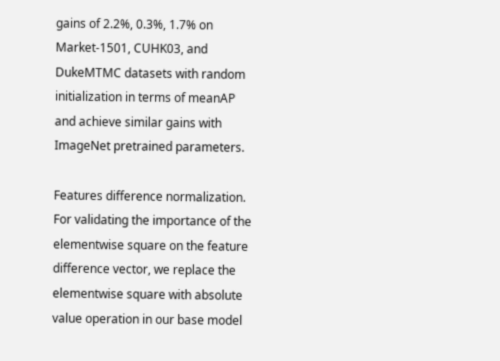gains of 2.2%, 0.3%, 1.7% on Market-1501, CUHK03, and DukeMTMC datasets with random initialization in terms of meanAP and achieve similar gains with ImageNet pretrained parameters.

Features difference normalization. For validating the importance of the elementwise square on the feature difference vector, we replace the elementwise square with absolute value operation in our base model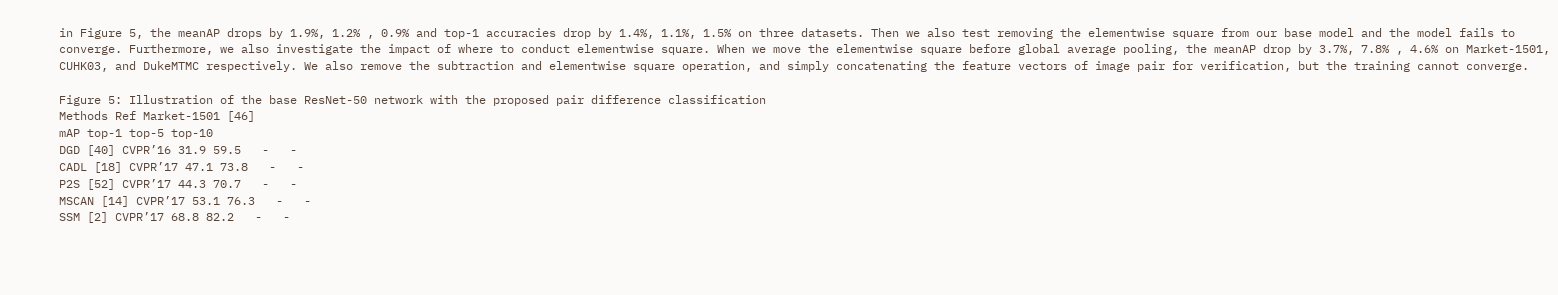in Figure 5, the meanAP drops by 1.9%, 1.2% , 0.9% and top-1 accuracies drop by 1.4%, 1.1%, 1.5% on three datasets. Then we also test removing the elementwise square from our base model and the model fails to converge. Furthermore, we also investigate the impact of where to conduct elementwise square. When we move the elementwise square before global average pooling, the meanAP drop by 3.7%, 7.8% , 4.6% on Market-1501, CUHK03, and DukeMTMC respectively. We also remove the subtraction and elementwise square operation, and simply concatenating the feature vectors of image pair for verification, but the training cannot converge.

Figure 5: Illustration of the base ResNet-50 network with the proposed pair difference classification
Methods Ref Market-1501 [46]
mAP top-1 top-5 top-10
DGD [40] CVPR’16 31.9 59.5   -   -
CADL [18] CVPR’17 47.1 73.8   -   -
P2S [52] CVPR’17 44.3 70.7   -   -
MSCAN [14] CVPR’17 53.1 76.3   -   -
SSM [2] CVPR’17 68.8 82.2   -   -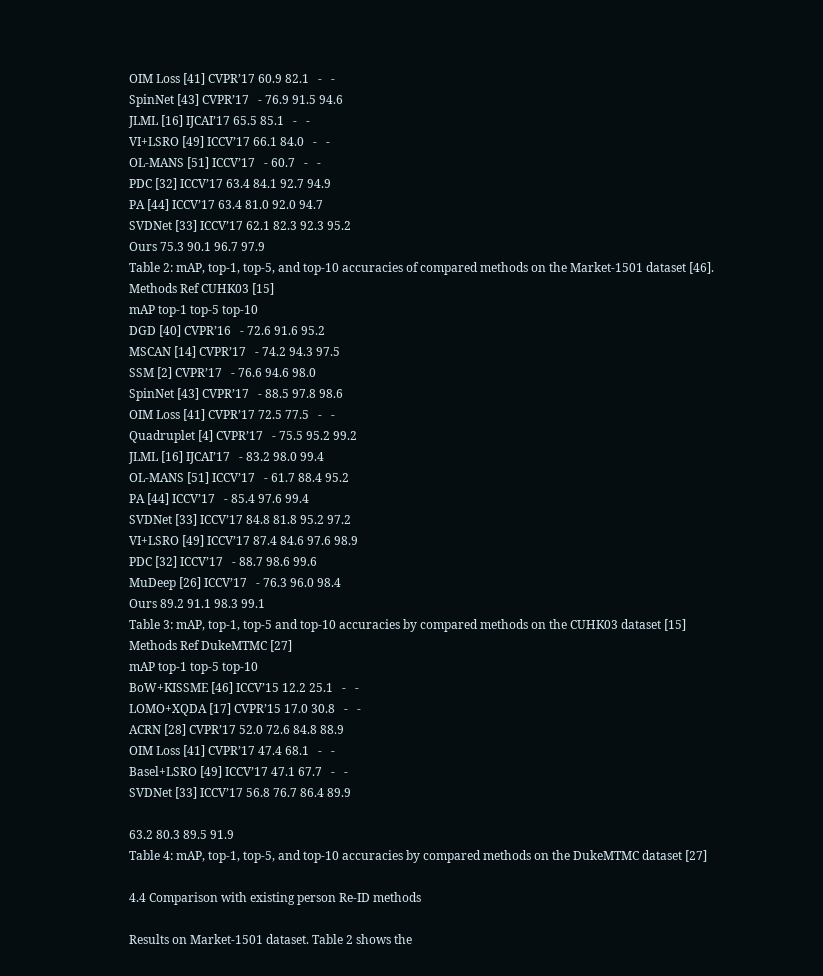OIM Loss [41] CVPR’17 60.9 82.1   -   -
SpinNet [43] CVPR’17   - 76.9 91.5 94.6
JLML [16] IJCAI’17 65.5 85.1   -   -
VI+LSRO [49] ICCV’17 66.1 84.0   -   -
OL-MANS [51] ICCV’17   - 60.7   -   -
PDC [32] ICCV’17 63.4 84.1 92.7 94.9
PA [44] ICCV’17 63.4 81.0 92.0 94.7
SVDNet [33] ICCV’17 62.1 82.3 92.3 95.2
Ours 75.3 90.1 96.7 97.9
Table 2: mAP, top-1, top-5, and top-10 accuracies of compared methods on the Market-1501 dataset [46].
Methods Ref CUHK03 [15]
mAP top-1 top-5 top-10
DGD [40] CVPR’16   - 72.6 91.6 95.2
MSCAN [14] CVPR’17   - 74.2 94.3 97.5
SSM [2] CVPR’17   - 76.6 94.6 98.0
SpinNet [43] CVPR’17   - 88.5 97.8 98.6
OIM Loss [41] CVPR’17 72.5 77.5   -   -
Quadruplet [4] CVPR’17   - 75.5 95.2 99.2
JLML [16] IJCAI’17   - 83.2 98.0 99.4
OL-MANS [51] ICCV’17   - 61.7 88.4 95.2
PA [44] ICCV’17   - 85.4 97.6 99.4
SVDNet [33] ICCV’17 84.8 81.8 95.2 97.2
VI+LSRO [49] ICCV’17 87.4 84.6 97.6 98.9
PDC [32] ICCV’17   - 88.7 98.6 99.6
MuDeep [26] ICCV’17   - 76.3 96.0 98.4
Ours 89.2 91.1 98.3 99.1
Table 3: mAP, top-1, top-5 and top-10 accuracies by compared methods on the CUHK03 dataset [15]
Methods Ref DukeMTMC [27]
mAP top-1 top-5 top-10
BoW+KISSME [46] ICCV’15 12.2 25.1   -   -
LOMO+XQDA [17] CVPR’15 17.0 30.8   -   -
ACRN [28] CVPR’17 52.0 72.6 84.8 88.9
OIM Loss [41] CVPR’17 47.4 68.1   -   -
Basel+LSRO [49] ICCV’17 47.1 67.7   -   -
SVDNet [33] ICCV’17 56.8 76.7 86.4 89.9

63.2 80.3 89.5 91.9
Table 4: mAP, top-1, top-5, and top-10 accuracies by compared methods on the DukeMTMC dataset [27]

4.4 Comparison with existing person Re-ID methods

Results on Market-1501 dataset. Table 2 shows the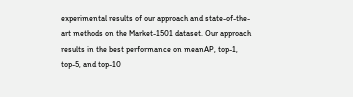experimental results of our approach and state-of-the-art methods on the Market-1501 dataset. Our approach results in the best performance on meanAP, top-1, top-5, and top-10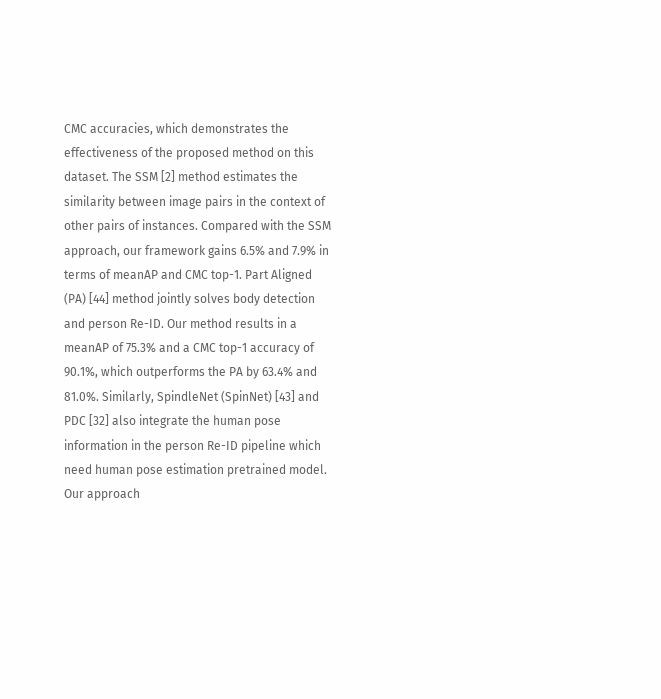CMC accuracies, which demonstrates the effectiveness of the proposed method on this dataset. The SSM [2] method estimates the similarity between image pairs in the context of other pairs of instances. Compared with the SSM approach, our framework gains 6.5% and 7.9% in terms of meanAP and CMC top-1. Part Aligned (PA) [44] method jointly solves body detection and person Re-ID. Our method results in a meanAP of 75.3% and a CMC top-1 accuracy of 90.1%, which outperforms the PA by 63.4% and 81.0%. Similarly, SpindleNet (SpinNet) [43] and PDC [32] also integrate the human pose information in the person Re-ID pipeline which need human pose estimation pretrained model. Our approach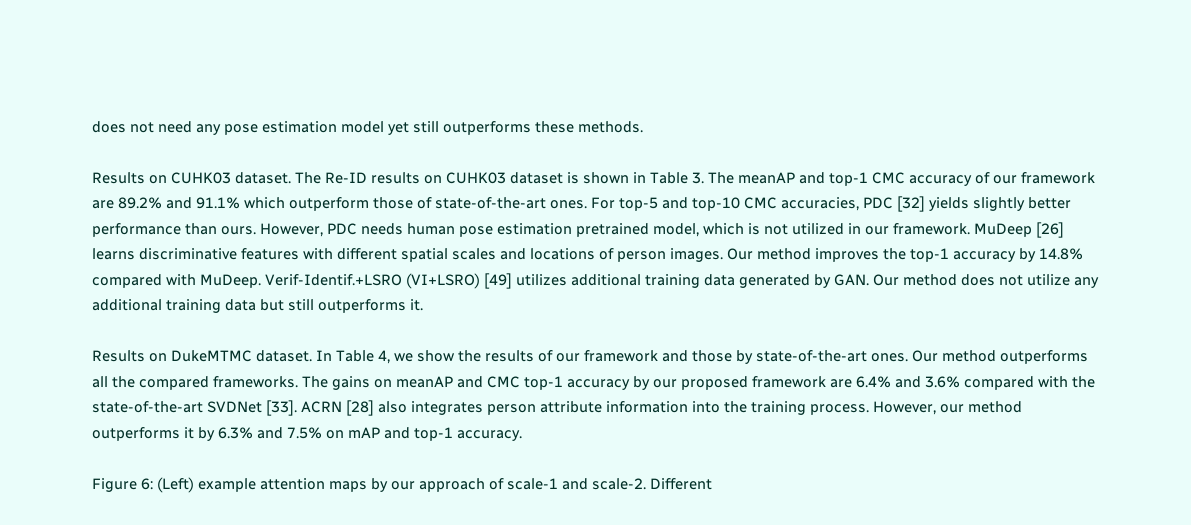does not need any pose estimation model yet still outperforms these methods.

Results on CUHK03 dataset. The Re-ID results on CUHK03 dataset is shown in Table 3. The meanAP and top-1 CMC accuracy of our framework are 89.2% and 91.1% which outperform those of state-of-the-art ones. For top-5 and top-10 CMC accuracies, PDC [32] yields slightly better performance than ours. However, PDC needs human pose estimation pretrained model, which is not utilized in our framework. MuDeep [26] learns discriminative features with different spatial scales and locations of person images. Our method improves the top-1 accuracy by 14.8% compared with MuDeep. Verif-Identif.+LSRO (VI+LSRO) [49] utilizes additional training data generated by GAN. Our method does not utilize any additional training data but still outperforms it.

Results on DukeMTMC dataset. In Table 4, we show the results of our framework and those by state-of-the-art ones. Our method outperforms all the compared frameworks. The gains on meanAP and CMC top-1 accuracy by our proposed framework are 6.4% and 3.6% compared with the state-of-the-art SVDNet [33]. ACRN [28] also integrates person attribute information into the training process. However, our method outperforms it by 6.3% and 7.5% on mAP and top-1 accuracy.

Figure 6: (Left) example attention maps by our approach of scale-1 and scale-2. Different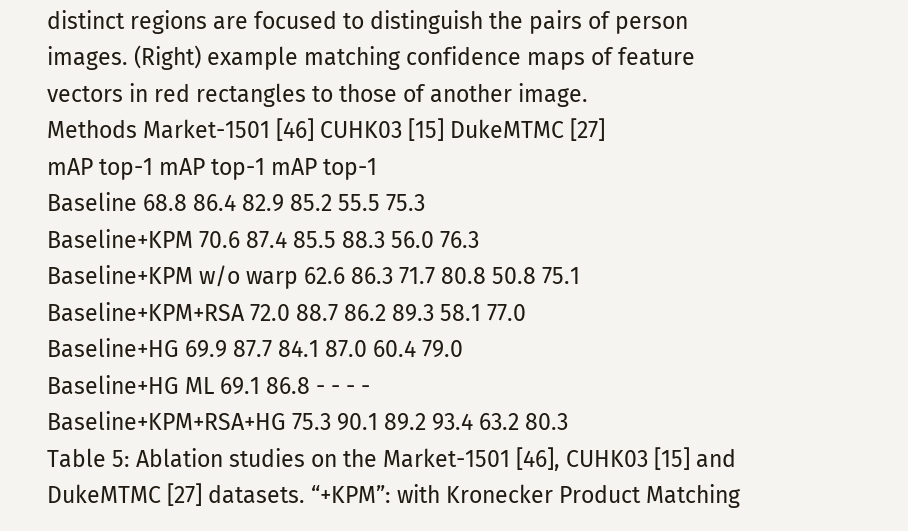distinct regions are focused to distinguish the pairs of person images. (Right) example matching confidence maps of feature vectors in red rectangles to those of another image.
Methods Market-1501 [46] CUHK03 [15] DukeMTMC [27]
mAP top-1 mAP top-1 mAP top-1
Baseline 68.8 86.4 82.9 85.2 55.5 75.3
Baseline+KPM 70.6 87.4 85.5 88.3 56.0 76.3
Baseline+KPM w/o warp 62.6 86.3 71.7 80.8 50.8 75.1
Baseline+KPM+RSA 72.0 88.7 86.2 89.3 58.1 77.0
Baseline+HG 69.9 87.7 84.1 87.0 60.4 79.0
Baseline+HG ML 69.1 86.8 - - - -
Baseline+KPM+RSA+HG 75.3 90.1 89.2 93.4 63.2 80.3
Table 5: Ablation studies on the Market-1501 [46], CUHK03 [15] and DukeMTMC [27] datasets. “+KPM”: with Kronecker Product Matching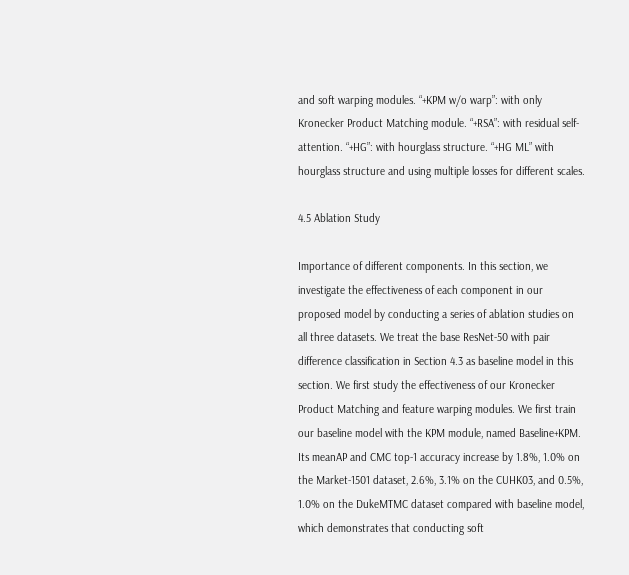and soft warping modules. “+KPM w/o warp”: with only Kronecker Product Matching module. “+RSA”: with residual self-attention. “+HG”: with hourglass structure. “+HG ML” with hourglass structure and using multiple losses for different scales.

4.5 Ablation Study

Importance of different components. In this section, we investigate the effectiveness of each component in our proposed model by conducting a series of ablation studies on all three datasets. We treat the base ResNet-50 with pair difference classification in Section 4.3 as baseline model in this section. We first study the effectiveness of our Kronecker Product Matching and feature warping modules. We first train our baseline model with the KPM module, named Baseline+KPM. Its meanAP and CMC top-1 accuracy increase by 1.8%, 1.0% on the Market-1501 dataset, 2.6%, 3.1% on the CUHK03, and 0.5%, 1.0% on the DukeMTMC dataset compared with baseline model, which demonstrates that conducting soft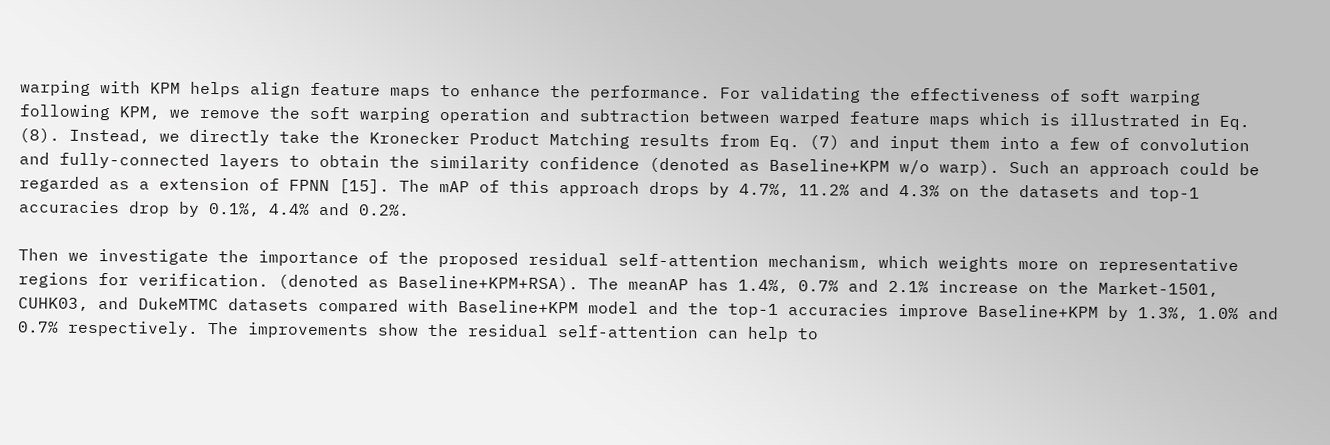warping with KPM helps align feature maps to enhance the performance. For validating the effectiveness of soft warping following KPM, we remove the soft warping operation and subtraction between warped feature maps which is illustrated in Eq. (8). Instead, we directly take the Kronecker Product Matching results from Eq. (7) and input them into a few of convolution and fully-connected layers to obtain the similarity confidence (denoted as Baseline+KPM w/o warp). Such an approach could be regarded as a extension of FPNN [15]. The mAP of this approach drops by 4.7%, 11.2% and 4.3% on the datasets and top-1 accuracies drop by 0.1%, 4.4% and 0.2%.

Then we investigate the importance of the proposed residual self-attention mechanism, which weights more on representative regions for verification. (denoted as Baseline+KPM+RSA). The meanAP has 1.4%, 0.7% and 2.1% increase on the Market-1501, CUHK03, and DukeMTMC datasets compared with Baseline+KPM model and the top-1 accuracies improve Baseline+KPM by 1.3%, 1.0% and 0.7% respectively. The improvements show the residual self-attention can help to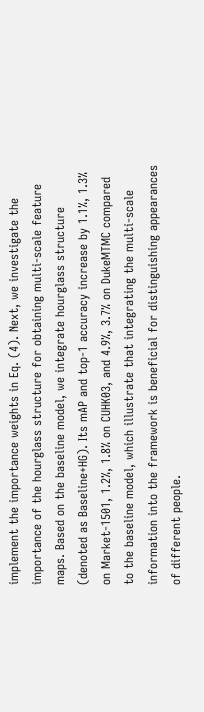implement the importance weights in Eq. (4). Next, we investigate the importance of the hourglass structure for obtaining multi-scale feature maps. Based on the baseline model, we integrate hourglass structure (denoted as Baseline+HG). Its mAP and top-1 accuracy increase by 1.1%, 1.3% on Market-1501, 1.2%, 1.8% on CUHK03, and 4.9%, 3.7% on DukeMTMC compared to the baseline model, which illustrate that integrating the multi-scale information into the framework is beneficial for distinguishing appearances of different people.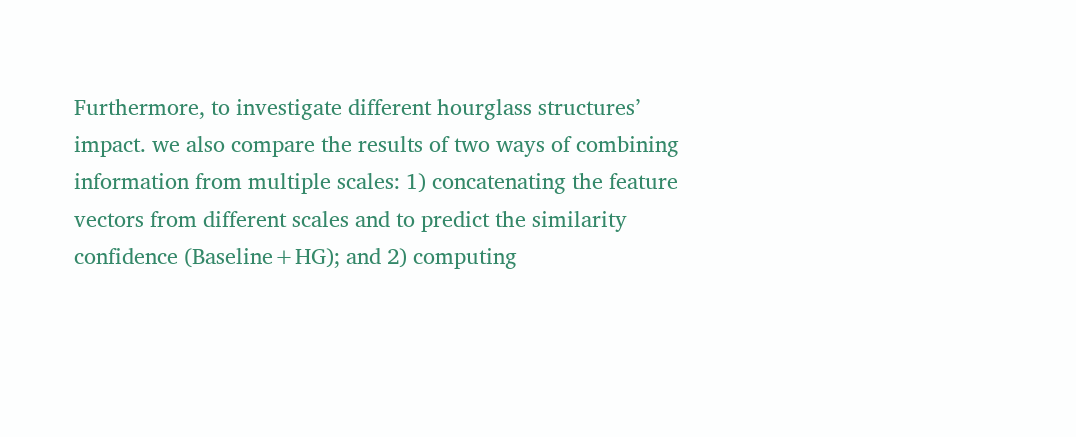Furthermore, to investigate different hourglass structures’ impact. we also compare the results of two ways of combining information from multiple scales: 1) concatenating the feature vectors from different scales and to predict the similarity confidence (Baseline+HG); and 2) computing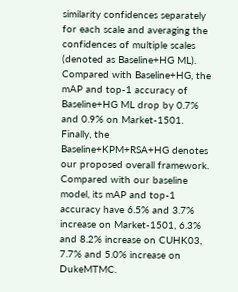similarity confidences separately for each scale and averaging the confidences of multiple scales (denoted as Baseline+HG ML). Compared with Baseline+HG, the mAP and top-1 accuracy of Baseline+HG ML drop by 0.7% and 0.9% on Market-1501. Finally, the Baseline+KPM+RSA+HG denotes our proposed overall framework. Compared with our baseline model, its mAP and top-1 accuracy have 6.5% and 3.7% increase on Market-1501, 6.3% and 8.2% increase on CUHK03, 7.7% and 5.0% increase on DukeMTMC.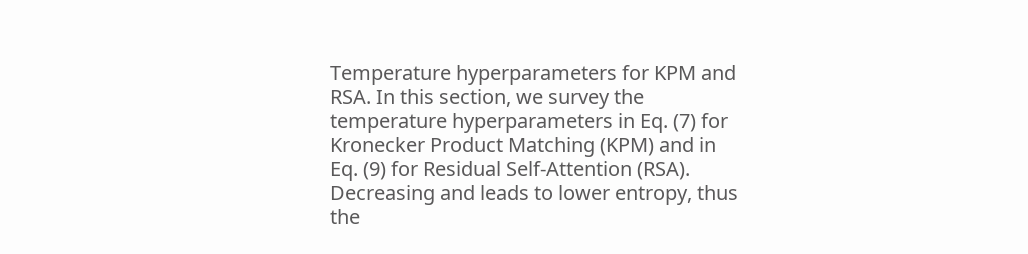Temperature hyperparameters for KPM and RSA. In this section, we survey the temperature hyperparameters in Eq. (7) for Kronecker Product Matching (KPM) and in Eq. (9) for Residual Self-Attention (RSA). Decreasing and leads to lower entropy, thus the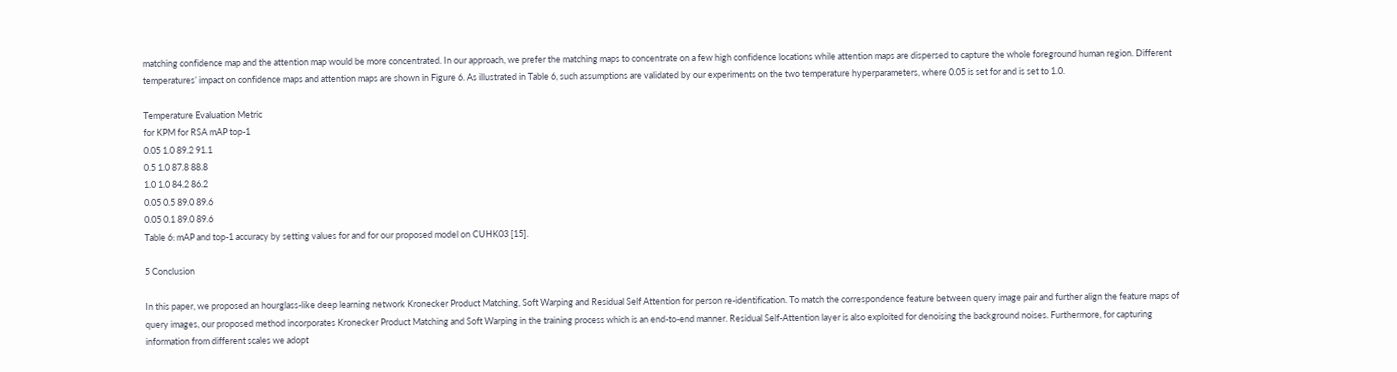matching confidence map and the attention map would be more concentrated. In our approach, we prefer the matching maps to concentrate on a few high confidence locations while attention maps are dispersed to capture the whole foreground human region. Different temperatures’ impact on confidence maps and attention maps are shown in Figure 6. As illustrated in Table 6, such assumptions are validated by our experiments on the two temperature hyperparameters, where 0.05 is set for and is set to 1.0.

Temperature Evaluation Metric
for KPM for RSA mAP top-1
0.05 1.0 89.2 91.1
0.5 1.0 87.8 88.8
1.0 1.0 84.2 86.2
0.05 0.5 89.0 89.6
0.05 0.1 89.0 89.6
Table 6: mAP and top-1 accuracy by setting values for and for our proposed model on CUHK03 [15].

5 Conclusion

In this paper, we proposed an hourglass-like deep learning network Kronecker Product Matching, Soft Warping and Residual Self Attention for person re-identification. To match the correspondence feature between query image pair and further align the feature maps of query images, our proposed method incorporates Kronecker Product Matching and Soft Warping in the training process which is an end-to-end manner. Residual Self-Attention layer is also exploited for denoising the background noises. Furthermore, for capturing information from different scales we adopt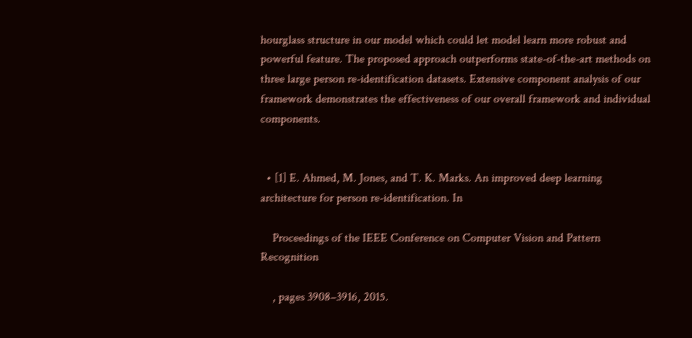hourglass structure in our model which could let model learn more robust and powerful feature. The proposed approach outperforms state-of-the-art methods on three large person re-identification datasets. Extensive component analysis of our framework demonstrates the effectiveness of our overall framework and individual components.


  • [1] E. Ahmed, M. Jones, and T. K. Marks. An improved deep learning architecture for person re-identification. In

    Proceedings of the IEEE Conference on Computer Vision and Pattern Recognition

    , pages 3908–3916, 2015.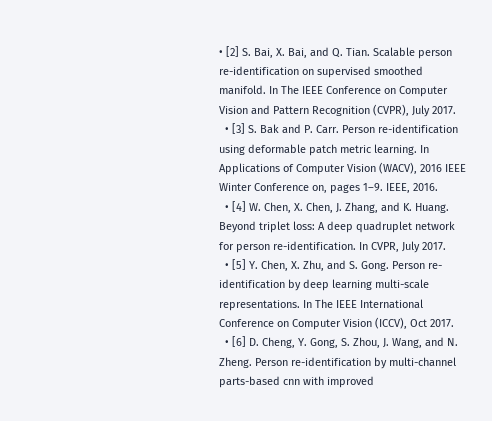• [2] S. Bai, X. Bai, and Q. Tian. Scalable person re-identification on supervised smoothed manifold. In The IEEE Conference on Computer Vision and Pattern Recognition (CVPR), July 2017.
  • [3] S. Bak and P. Carr. Person re-identification using deformable patch metric learning. In Applications of Computer Vision (WACV), 2016 IEEE Winter Conference on, pages 1–9. IEEE, 2016.
  • [4] W. Chen, X. Chen, J. Zhang, and K. Huang. Beyond triplet loss: A deep quadruplet network for person re-identification. In CVPR, July 2017.
  • [5] Y. Chen, X. Zhu, and S. Gong. Person re-identification by deep learning multi-scale representations. In The IEEE International Conference on Computer Vision (ICCV), Oct 2017.
  • [6] D. Cheng, Y. Gong, S. Zhou, J. Wang, and N. Zheng. Person re-identification by multi-channel parts-based cnn with improved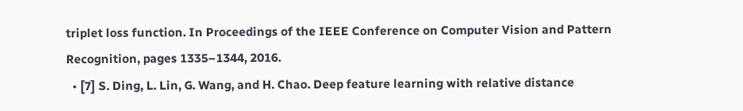triplet loss function. In Proceedings of the IEEE Conference on Computer Vision and Pattern Recognition, pages 1335–1344, 2016.
  • [7] S. Ding, L. Lin, G. Wang, and H. Chao. Deep feature learning with relative distance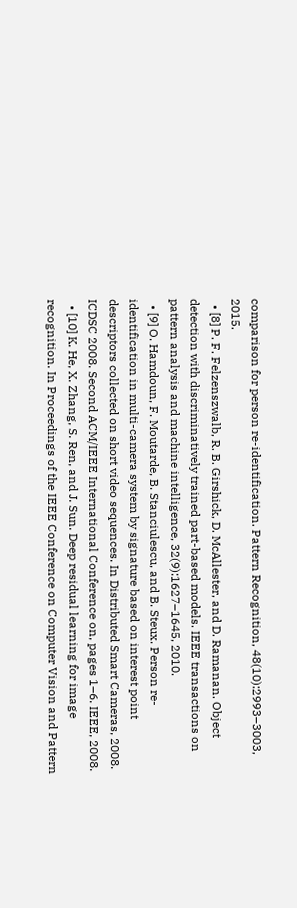comparison for person re-identification. Pattern Recognition, 48(10):2993–3003, 2015.
  • [8] P. F. Felzenszwalb, R. B. Girshick, D. McAllester, and D. Ramanan. Object detection with discriminatively trained part-based models. IEEE transactions on pattern analysis and machine intelligence, 32(9):1627–1645, 2010.
  • [9] O. Hamdoun, F. Moutarde, B. Stanciulescu, and B. Steux. Person re-identification in multi-camera system by signature based on interest point descriptors collected on short video sequences. In Distributed Smart Cameras, 2008. ICDSC 2008. Second ACM/IEEE International Conference on, pages 1–6. IEEE, 2008.
  • [10] K. He, X. Zhang, S. Ren, and J. Sun. Deep residual learning for image recognition. In Proceedings of the IEEE Conference on Computer Vision and Pattern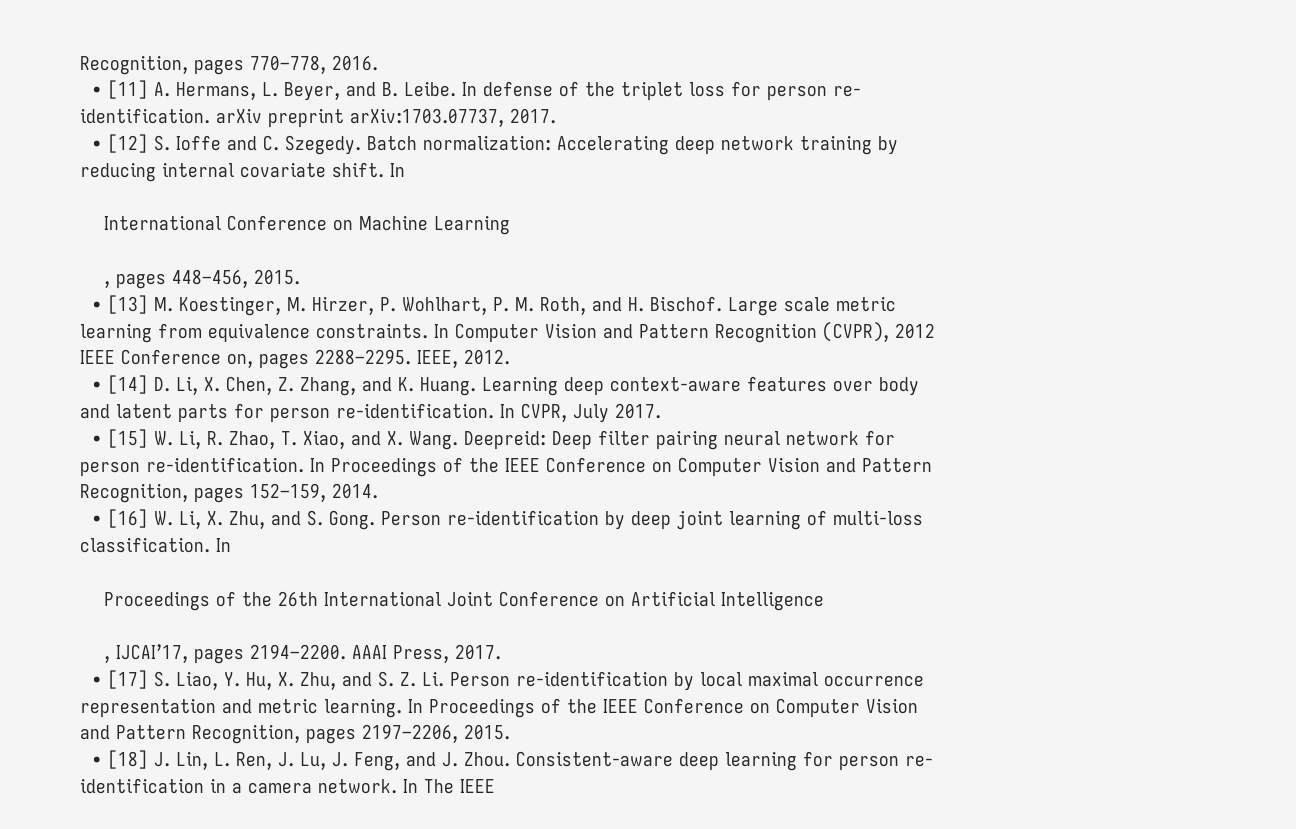Recognition, pages 770–778, 2016.
  • [11] A. Hermans, L. Beyer, and B. Leibe. In defense of the triplet loss for person re-identification. arXiv preprint arXiv:1703.07737, 2017.
  • [12] S. Ioffe and C. Szegedy. Batch normalization: Accelerating deep network training by reducing internal covariate shift. In

    International Conference on Machine Learning

    , pages 448–456, 2015.
  • [13] M. Koestinger, M. Hirzer, P. Wohlhart, P. M. Roth, and H. Bischof. Large scale metric learning from equivalence constraints. In Computer Vision and Pattern Recognition (CVPR), 2012 IEEE Conference on, pages 2288–2295. IEEE, 2012.
  • [14] D. Li, X. Chen, Z. Zhang, and K. Huang. Learning deep context-aware features over body and latent parts for person re-identification. In CVPR, July 2017.
  • [15] W. Li, R. Zhao, T. Xiao, and X. Wang. Deepreid: Deep filter pairing neural network for person re-identification. In Proceedings of the IEEE Conference on Computer Vision and Pattern Recognition, pages 152–159, 2014.
  • [16] W. Li, X. Zhu, and S. Gong. Person re-identification by deep joint learning of multi-loss classification. In

    Proceedings of the 26th International Joint Conference on Artificial Intelligence

    , IJCAI’17, pages 2194–2200. AAAI Press, 2017.
  • [17] S. Liao, Y. Hu, X. Zhu, and S. Z. Li. Person re-identification by local maximal occurrence representation and metric learning. In Proceedings of the IEEE Conference on Computer Vision and Pattern Recognition, pages 2197–2206, 2015.
  • [18] J. Lin, L. Ren, J. Lu, J. Feng, and J. Zhou. Consistent-aware deep learning for person re-identification in a camera network. In The IEEE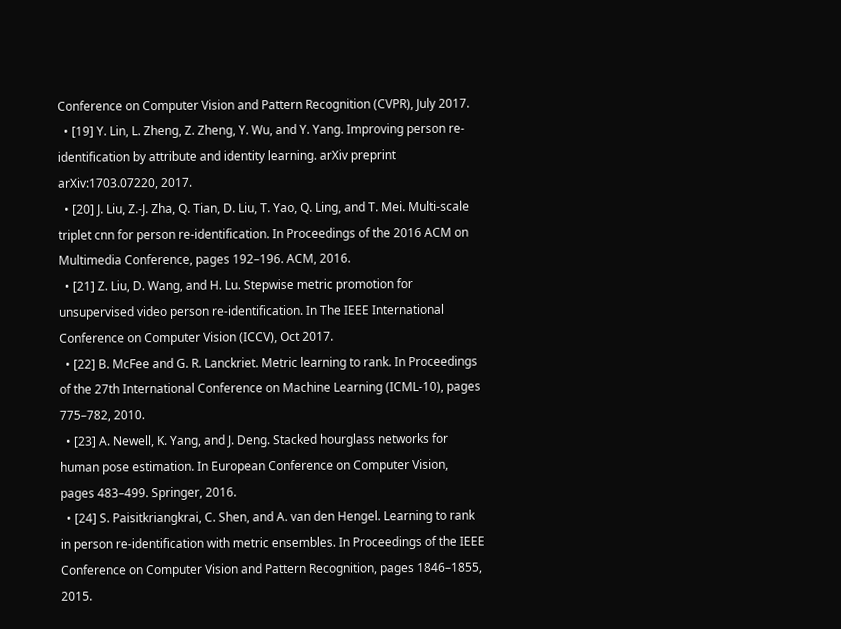Conference on Computer Vision and Pattern Recognition (CVPR), July 2017.
  • [19] Y. Lin, L. Zheng, Z. Zheng, Y. Wu, and Y. Yang. Improving person re-identification by attribute and identity learning. arXiv preprint arXiv:1703.07220, 2017.
  • [20] J. Liu, Z.-J. Zha, Q. Tian, D. Liu, T. Yao, Q. Ling, and T. Mei. Multi-scale triplet cnn for person re-identification. In Proceedings of the 2016 ACM on Multimedia Conference, pages 192–196. ACM, 2016.
  • [21] Z. Liu, D. Wang, and H. Lu. Stepwise metric promotion for unsupervised video person re-identification. In The IEEE International Conference on Computer Vision (ICCV), Oct 2017.
  • [22] B. McFee and G. R. Lanckriet. Metric learning to rank. In Proceedings of the 27th International Conference on Machine Learning (ICML-10), pages 775–782, 2010.
  • [23] A. Newell, K. Yang, and J. Deng. Stacked hourglass networks for human pose estimation. In European Conference on Computer Vision, pages 483–499. Springer, 2016.
  • [24] S. Paisitkriangkrai, C. Shen, and A. van den Hengel. Learning to rank in person re-identification with metric ensembles. In Proceedings of the IEEE Conference on Computer Vision and Pattern Recognition, pages 1846–1855, 2015.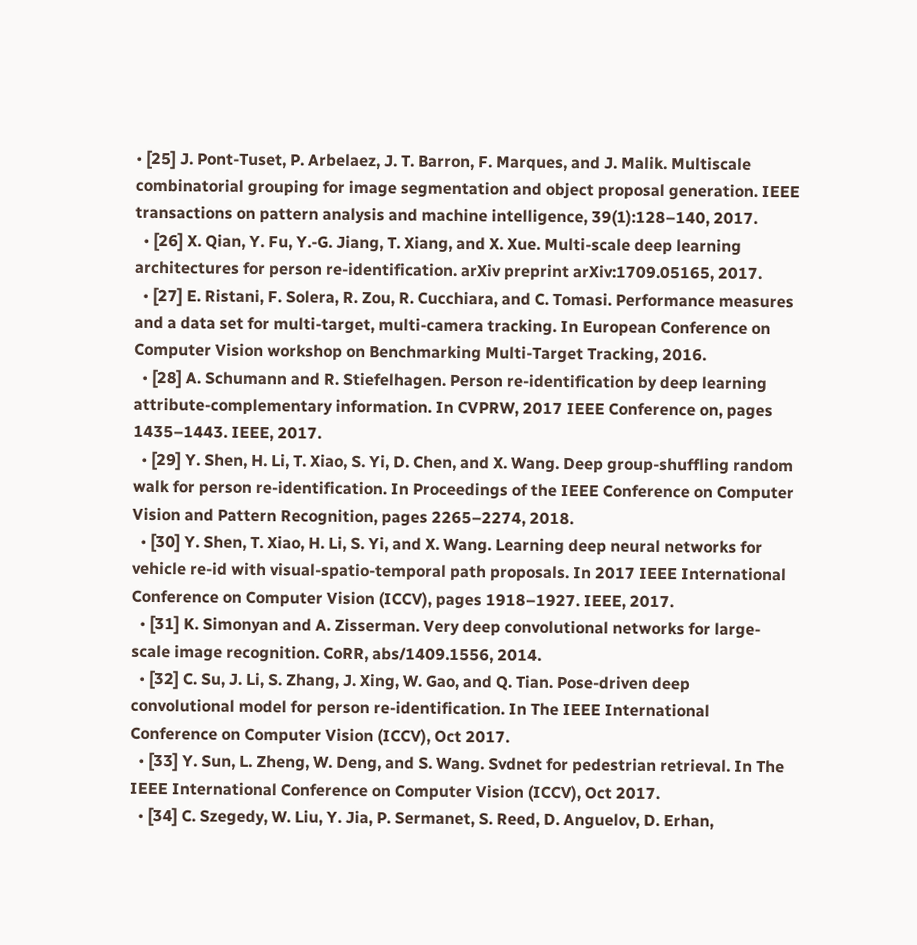• [25] J. Pont-Tuset, P. Arbelaez, J. T. Barron, F. Marques, and J. Malik. Multiscale combinatorial grouping for image segmentation and object proposal generation. IEEE transactions on pattern analysis and machine intelligence, 39(1):128–140, 2017.
  • [26] X. Qian, Y. Fu, Y.-G. Jiang, T. Xiang, and X. Xue. Multi-scale deep learning architectures for person re-identification. arXiv preprint arXiv:1709.05165, 2017.
  • [27] E. Ristani, F. Solera, R. Zou, R. Cucchiara, and C. Tomasi. Performance measures and a data set for multi-target, multi-camera tracking. In European Conference on Computer Vision workshop on Benchmarking Multi-Target Tracking, 2016.
  • [28] A. Schumann and R. Stiefelhagen. Person re-identification by deep learning attribute-complementary information. In CVPRW, 2017 IEEE Conference on, pages 1435–1443. IEEE, 2017.
  • [29] Y. Shen, H. Li, T. Xiao, S. Yi, D. Chen, and X. Wang. Deep group-shuffling random walk for person re-identification. In Proceedings of the IEEE Conference on Computer Vision and Pattern Recognition, pages 2265–2274, 2018.
  • [30] Y. Shen, T. Xiao, H. Li, S. Yi, and X. Wang. Learning deep neural networks for vehicle re-id with visual-spatio-temporal path proposals. In 2017 IEEE International Conference on Computer Vision (ICCV), pages 1918–1927. IEEE, 2017.
  • [31] K. Simonyan and A. Zisserman. Very deep convolutional networks for large-scale image recognition. CoRR, abs/1409.1556, 2014.
  • [32] C. Su, J. Li, S. Zhang, J. Xing, W. Gao, and Q. Tian. Pose-driven deep convolutional model for person re-identification. In The IEEE International Conference on Computer Vision (ICCV), Oct 2017.
  • [33] Y. Sun, L. Zheng, W. Deng, and S. Wang. Svdnet for pedestrian retrieval. In The IEEE International Conference on Computer Vision (ICCV), Oct 2017.
  • [34] C. Szegedy, W. Liu, Y. Jia, P. Sermanet, S. Reed, D. Anguelov, D. Erhan,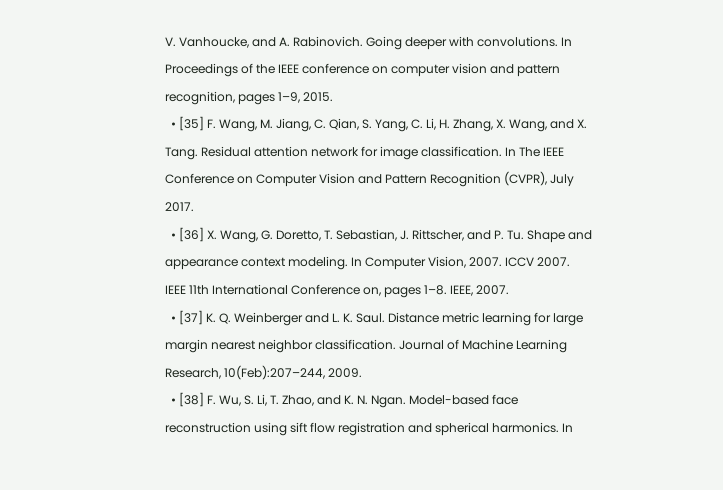V. Vanhoucke, and A. Rabinovich. Going deeper with convolutions. In Proceedings of the IEEE conference on computer vision and pattern recognition, pages 1–9, 2015.
  • [35] F. Wang, M. Jiang, C. Qian, S. Yang, C. Li, H. Zhang, X. Wang, and X. Tang. Residual attention network for image classification. In The IEEE Conference on Computer Vision and Pattern Recognition (CVPR), July 2017.
  • [36] X. Wang, G. Doretto, T. Sebastian, J. Rittscher, and P. Tu. Shape and appearance context modeling. In Computer Vision, 2007. ICCV 2007. IEEE 11th International Conference on, pages 1–8. IEEE, 2007.
  • [37] K. Q. Weinberger and L. K. Saul. Distance metric learning for large margin nearest neighbor classification. Journal of Machine Learning Research, 10(Feb):207–244, 2009.
  • [38] F. Wu, S. Li, T. Zhao, and K. N. Ngan. Model-based face reconstruction using sift flow registration and spherical harmonics. In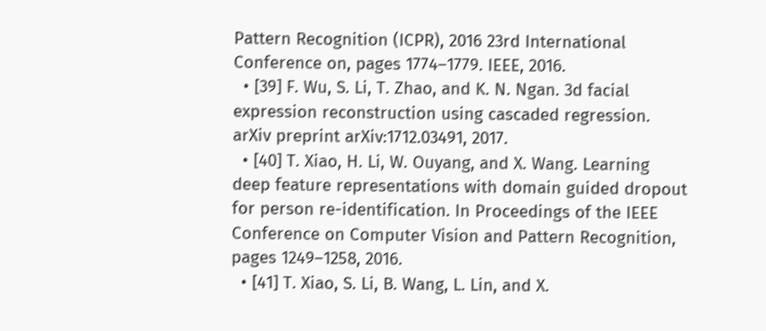Pattern Recognition (ICPR), 2016 23rd International Conference on, pages 1774–1779. IEEE, 2016.
  • [39] F. Wu, S. Li, T. Zhao, and K. N. Ngan. 3d facial expression reconstruction using cascaded regression. arXiv preprint arXiv:1712.03491, 2017.
  • [40] T. Xiao, H. Li, W. Ouyang, and X. Wang. Learning deep feature representations with domain guided dropout for person re-identification. In Proceedings of the IEEE Conference on Computer Vision and Pattern Recognition, pages 1249–1258, 2016.
  • [41] T. Xiao, S. Li, B. Wang, L. Lin, and X.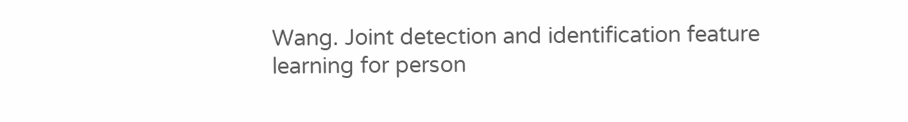Wang. Joint detection and identification feature learning for person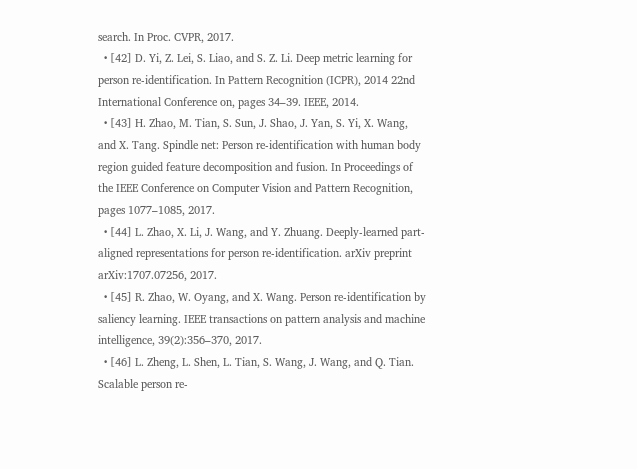search. In Proc. CVPR, 2017.
  • [42] D. Yi, Z. Lei, S. Liao, and S. Z. Li. Deep metric learning for person re-identification. In Pattern Recognition (ICPR), 2014 22nd International Conference on, pages 34–39. IEEE, 2014.
  • [43] H. Zhao, M. Tian, S. Sun, J. Shao, J. Yan, S. Yi, X. Wang, and X. Tang. Spindle net: Person re-identification with human body region guided feature decomposition and fusion. In Proceedings of the IEEE Conference on Computer Vision and Pattern Recognition, pages 1077–1085, 2017.
  • [44] L. Zhao, X. Li, J. Wang, and Y. Zhuang. Deeply-learned part-aligned representations for person re-identification. arXiv preprint arXiv:1707.07256, 2017.
  • [45] R. Zhao, W. Oyang, and X. Wang. Person re-identification by saliency learning. IEEE transactions on pattern analysis and machine intelligence, 39(2):356–370, 2017.
  • [46] L. Zheng, L. Shen, L. Tian, S. Wang, J. Wang, and Q. Tian. Scalable person re-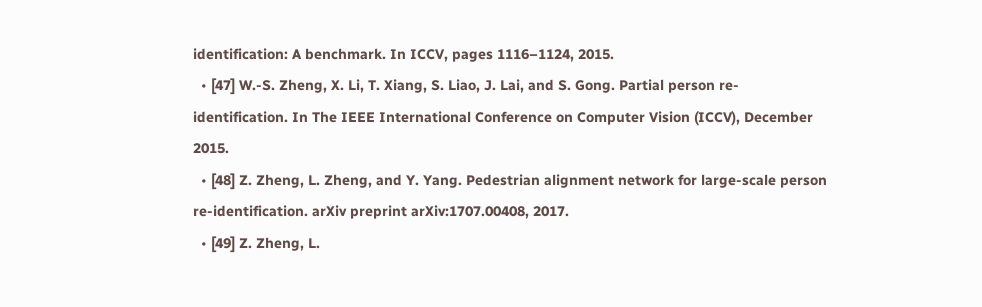identification: A benchmark. In ICCV, pages 1116–1124, 2015.
  • [47] W.-S. Zheng, X. Li, T. Xiang, S. Liao, J. Lai, and S. Gong. Partial person re-identification. In The IEEE International Conference on Computer Vision (ICCV), December 2015.
  • [48] Z. Zheng, L. Zheng, and Y. Yang. Pedestrian alignment network for large-scale person re-identification. arXiv preprint arXiv:1707.00408, 2017.
  • [49] Z. Zheng, L.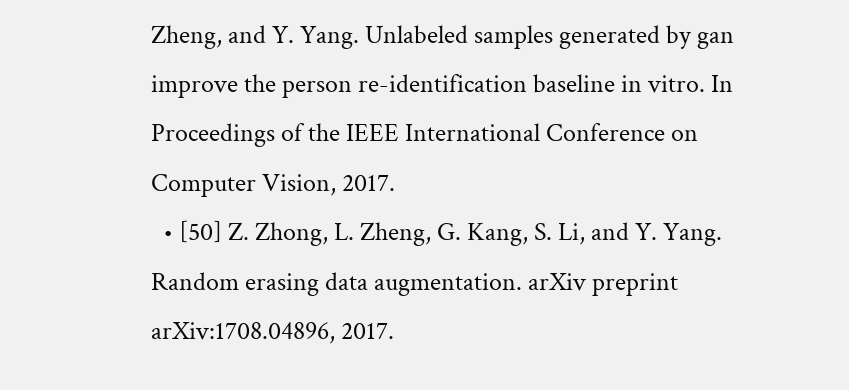Zheng, and Y. Yang. Unlabeled samples generated by gan improve the person re-identification baseline in vitro. In Proceedings of the IEEE International Conference on Computer Vision, 2017.
  • [50] Z. Zhong, L. Zheng, G. Kang, S. Li, and Y. Yang. Random erasing data augmentation. arXiv preprint arXiv:1708.04896, 2017.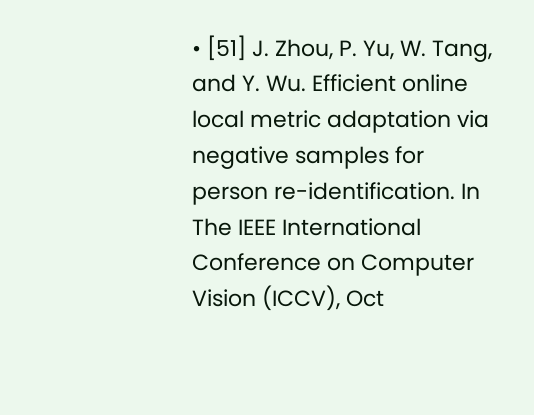• [51] J. Zhou, P. Yu, W. Tang, and Y. Wu. Efficient online local metric adaptation via negative samples for person re-identification. In The IEEE International Conference on Computer Vision (ICCV), Oct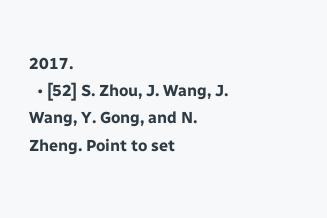2017.
  • [52] S. Zhou, J. Wang, J. Wang, Y. Gong, and N. Zheng. Point to set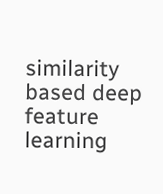similarity based deep feature learning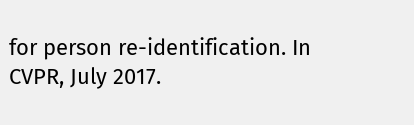for person re-identification. In CVPR, July 2017.